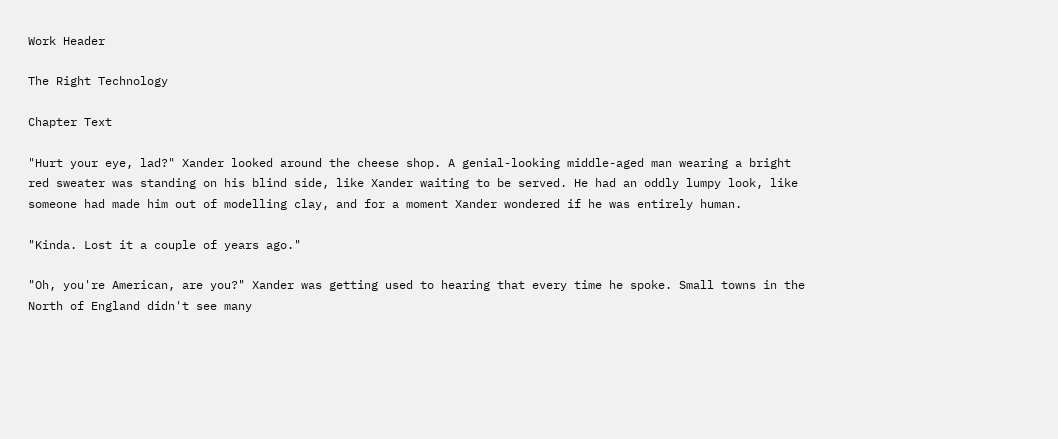Work Header

The Right Technology

Chapter Text

"Hurt your eye, lad?" Xander looked around the cheese shop. A genial-looking middle-aged man wearing a bright red sweater was standing on his blind side, like Xander waiting to be served. He had an oddly lumpy look, like someone had made him out of modelling clay, and for a moment Xander wondered if he was entirely human.

"Kinda. Lost it a couple of years ago."

"Oh, you're American, are you?" Xander was getting used to hearing that every time he spoke. Small towns in the North of England didn't see many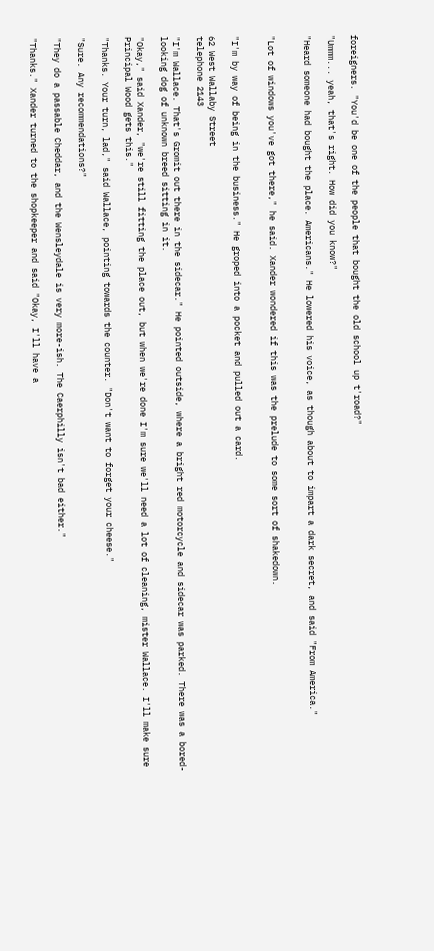foreigners. "You'd be one of the people that bought the old school up t'road?"

"Ummm... yeah, that's right. How did you know?"

"Heard someone had bought the place. Americans." He lowered his voice, as though about to impart a dark secret, and said "From America."


"Lot of windows you've got there," he said. Xander wondered if this was the prelude to some sort of shakedown.


"I'm by way of being in the business." He groped into a pocket and pulled out a card.

62 West Wallaby Street
telephone 2143

"I'm Wallace. That's Gromit out there in the sidecar." He pointed outside, where a bright red motorcycle and sidecar was parked. There was a bored-looking dog of unknown breed sitting in it.

"Okay," said Xander, "we're still fitting the place out, but when we're done I'm sure we'll need a lot of cleaning, mister Wallace. I'll make sure Principal Wood gets this."

"Thanks. Your turn, lad," said Wallace, pointing towards the counter. "Don't want to forget your cheese."

"Sure. Any recommendations?"

"They do a passable Cheddar, and the Wensleydale is very more-ish. The Caerphilly isn't bad either."

"Thanks." Xander turned to the shopkeeper and said "Okay, I'll have a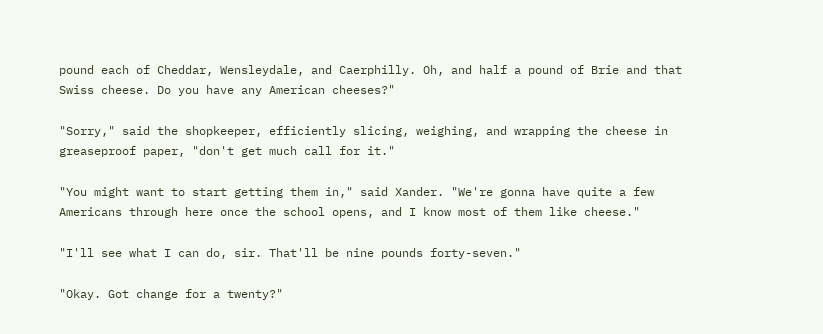pound each of Cheddar, Wensleydale, and Caerphilly. Oh, and half a pound of Brie and that Swiss cheese. Do you have any American cheeses?"

"Sorry," said the shopkeeper, efficiently slicing, weighing, and wrapping the cheese in greaseproof paper, "don't get much call for it."

"You might want to start getting them in," said Xander. "We're gonna have quite a few Americans through here once the school opens, and I know most of them like cheese."

"I'll see what I can do, sir. That'll be nine pounds forty-seven."

"Okay. Got change for a twenty?"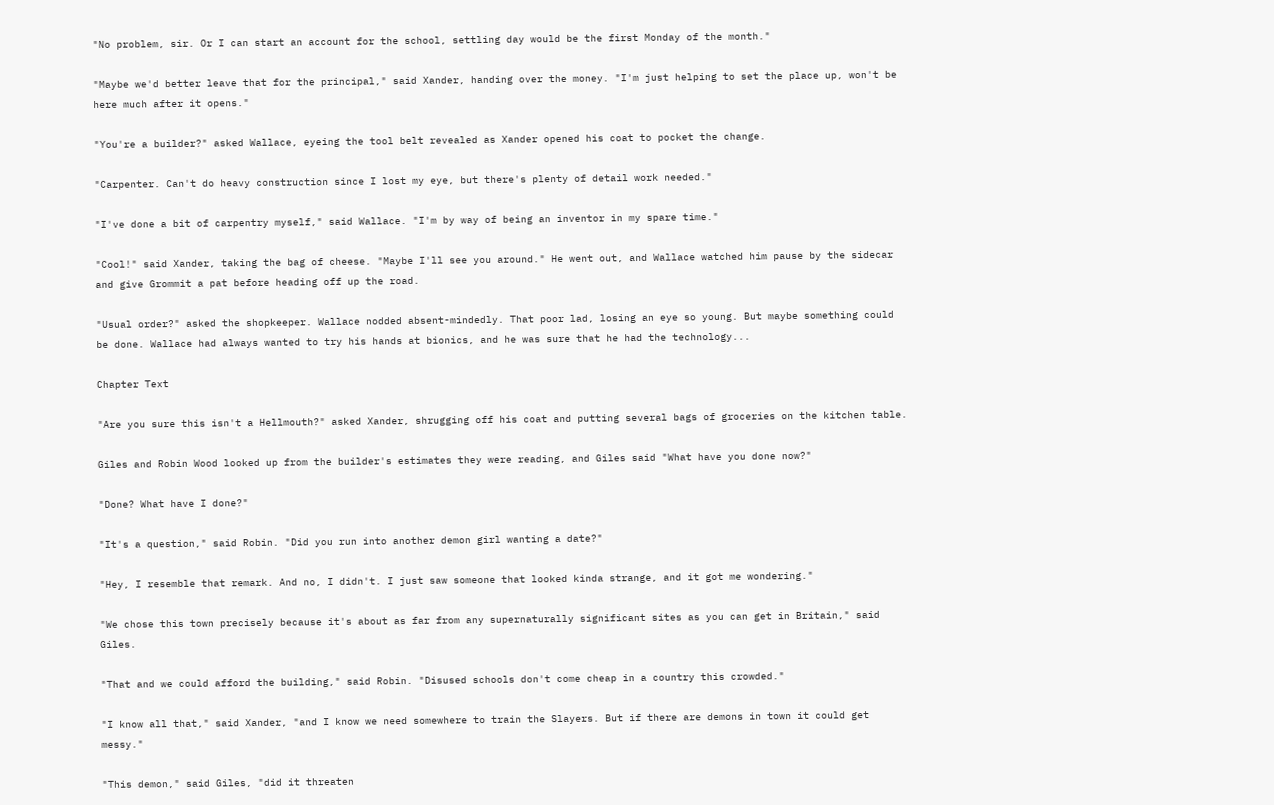"No problem, sir. Or I can start an account for the school, settling day would be the first Monday of the month."

"Maybe we'd better leave that for the principal," said Xander, handing over the money. "I'm just helping to set the place up, won't be here much after it opens."

"You're a builder?" asked Wallace, eyeing the tool belt revealed as Xander opened his coat to pocket the change.

"Carpenter. Can't do heavy construction since I lost my eye, but there's plenty of detail work needed."

"I've done a bit of carpentry myself," said Wallace. "I'm by way of being an inventor in my spare time."

"Cool!" said Xander, taking the bag of cheese. "Maybe I'll see you around." He went out, and Wallace watched him pause by the sidecar and give Grommit a pat before heading off up the road.

"Usual order?" asked the shopkeeper. Wallace nodded absent-mindedly. That poor lad, losing an eye so young. But maybe something could be done. Wallace had always wanted to try his hands at bionics, and he was sure that he had the technology...

Chapter Text

"Are you sure this isn't a Hellmouth?" asked Xander, shrugging off his coat and putting several bags of groceries on the kitchen table.

Giles and Robin Wood looked up from the builder's estimates they were reading, and Giles said "What have you done now?"

"Done? What have I done?"

"It's a question," said Robin. "Did you run into another demon girl wanting a date?"

"Hey, I resemble that remark. And no, I didn't. I just saw someone that looked kinda strange, and it got me wondering."

"We chose this town precisely because it's about as far from any supernaturally significant sites as you can get in Britain," said Giles.

"That and we could afford the building," said Robin. "Disused schools don't come cheap in a country this crowded."

"I know all that," said Xander, "and I know we need somewhere to train the Slayers. But if there are demons in town it could get messy."

"This demon," said Giles, "did it threaten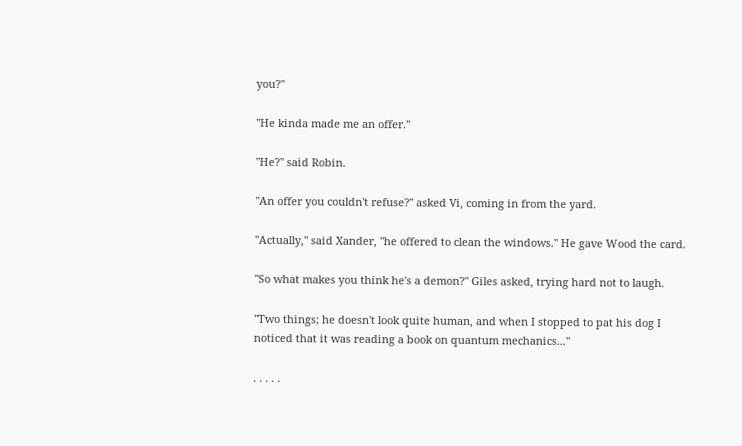you?"

"He kinda made me an offer."

"He?" said Robin.

"An offer you couldn't refuse?" asked Vi, coming in from the yard.

"Actually," said Xander, "he offered to clean the windows." He gave Wood the card.

"So what makes you think he's a demon?" Giles asked, trying hard not to laugh.

"Two things; he doesn't look quite human, and when I stopped to pat his dog I noticed that it was reading a book on quantum mechanics..."

. . . . .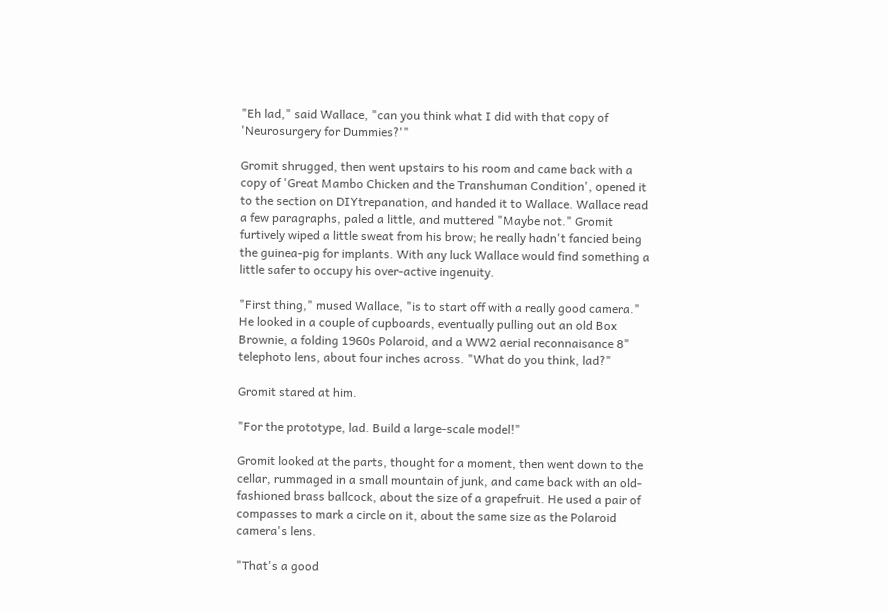"Eh lad," said Wallace, "can you think what I did with that copy of 'Neurosurgery for Dummies?'"

Gromit shrugged, then went upstairs to his room and came back with a copy of 'Great Mambo Chicken and the Transhuman Condition', opened it to the section on DIYtrepanation, and handed it to Wallace. Wallace read a few paragraphs, paled a little, and muttered "Maybe not." Gromit furtively wiped a little sweat from his brow; he really hadn't fancied being the guinea-pig for implants. With any luck Wallace would find something a little safer to occupy his over-active ingenuity.

"First thing," mused Wallace, "is to start off with a really good camera." He looked in a couple of cupboards, eventually pulling out an old Box Brownie, a folding 1960s Polaroid, and a WW2 aerial reconnaisance 8" telephoto lens, about four inches across. "What do you think, lad?"

Gromit stared at him.

"For the prototype, lad. Build a large-scale model!"

Gromit looked at the parts, thought for a moment, then went down to the cellar, rummaged in a small mountain of junk, and came back with an old-fashioned brass ballcock, about the size of a grapefruit. He used a pair of compasses to mark a circle on it, about the same size as the Polaroid camera's lens.

"That's a good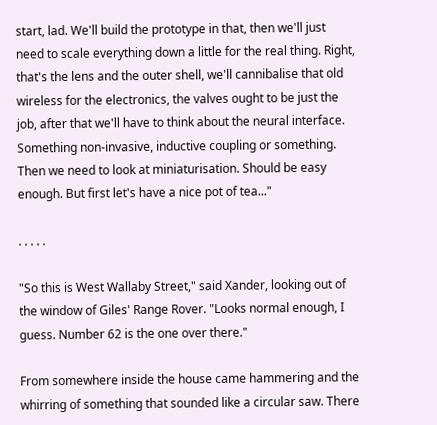start, lad. We'll build the prototype in that, then we'll just need to scale everything down a little for the real thing. Right, that's the lens and the outer shell, we'll cannibalise that old wireless for the electronics, the valves ought to be just the job, after that we'll have to think about the neural interface. Something non-invasive, inductive coupling or something. Then we need to look at miniaturisation. Should be easy enough. But first let's have a nice pot of tea..."

. . . . .

"So this is West Wallaby Street," said Xander, looking out of the window of Giles' Range Rover. "Looks normal enough, I guess. Number 62 is the one over there."

From somewhere inside the house came hammering and the whirring of something that sounded like a circular saw. There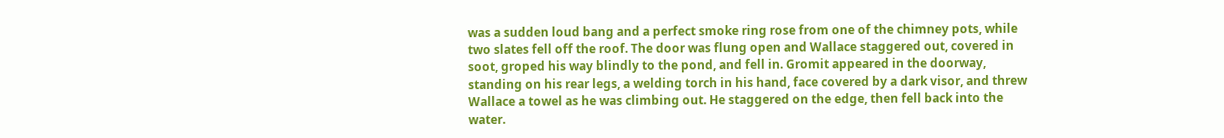was a sudden loud bang and a perfect smoke ring rose from one of the chimney pots, while two slates fell off the roof. The door was flung open and Wallace staggered out, covered in soot, groped his way blindly to the pond, and fell in. Gromit appeared in the doorway, standing on his rear legs, a welding torch in his hand, face covered by a dark visor, and threw Wallace a towel as he was climbing out. He staggered on the edge, then fell back into the water.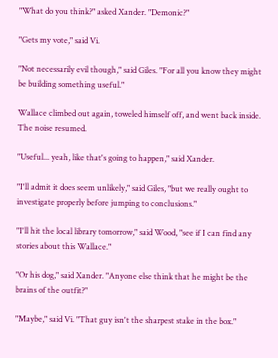"What do you think?" asked Xander. "Demonic?"

"Gets my vote," said Vi.

"Not necessarily evil though," said Giles. "For all you know they might be building something useful."

Wallace climbed out again, toweled himself off, and went back inside. The noise resumed.

"Useful... yeah, like that's going to happen," said Xander.

"I'll admit it does seem unlikely," said Giles, "but we really ought to investigate properly before jumping to conclusions."

"I'll hit the local library tomorrow," said Wood, "see if I can find any stories about this Wallace."

"Or his dog," said Xander. "Anyone else think that he might be the brains of the outfit?"

"Maybe," said Vi. "That guy isn't the sharpest stake in the box."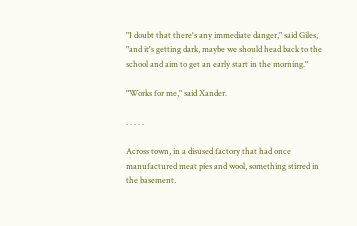"I doubt that there's any immediate danger," said Giles, "and it's getting dark, maybe we should head back to the school and aim to get an early start in the morning."

"Works for me," said Xander.

. . . . .

Across town, in a disused factory that had once manufactured meat pies and wool, something stirred in the basement.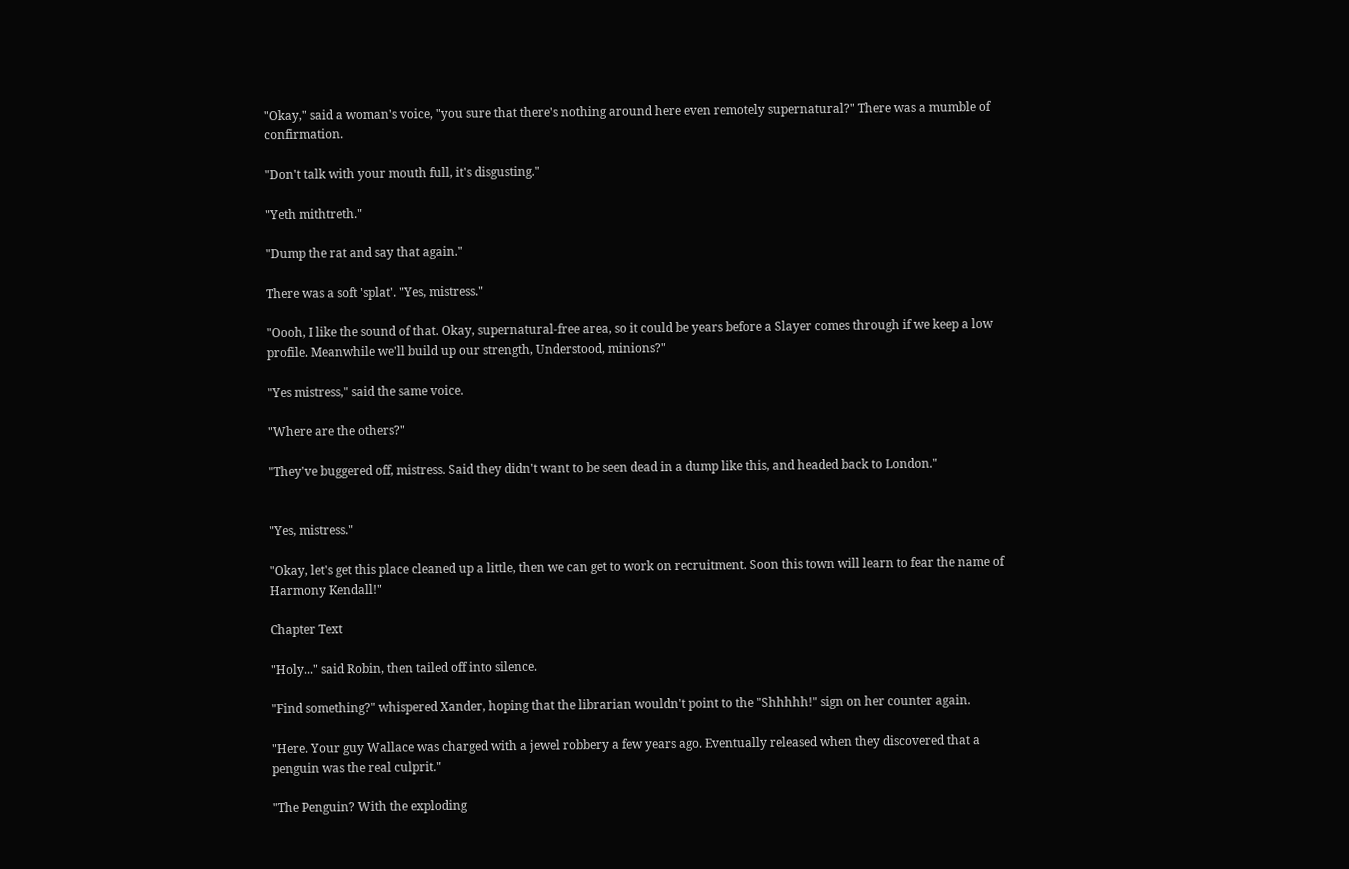"Okay," said a woman's voice, "you sure that there's nothing around here even remotely supernatural?" There was a mumble of confirmation.

"Don't talk with your mouth full, it's disgusting."

"Yeth mithtreth."

"Dump the rat and say that again."

There was a soft 'splat'. "Yes, mistress."

"Oooh, I like the sound of that. Okay, supernatural-free area, so it could be years before a Slayer comes through if we keep a low profile. Meanwhile we'll build up our strength, Understood, minions?"

"Yes mistress," said the same voice.

"Where are the others?"

"They've buggered off, mistress. Said they didn't want to be seen dead in a dump like this, and headed back to London."


"Yes, mistress."

"Okay, let's get this place cleaned up a little, then we can get to work on recruitment. Soon this town will learn to fear the name of Harmony Kendall!"

Chapter Text

"Holy..." said Robin, then tailed off into silence.

"Find something?" whispered Xander, hoping that the librarian wouldn't point to the "Shhhhh!" sign on her counter again.

"Here. Your guy Wallace was charged with a jewel robbery a few years ago. Eventually released when they discovered that a penguin was the real culprit."

"The Penguin? With the exploding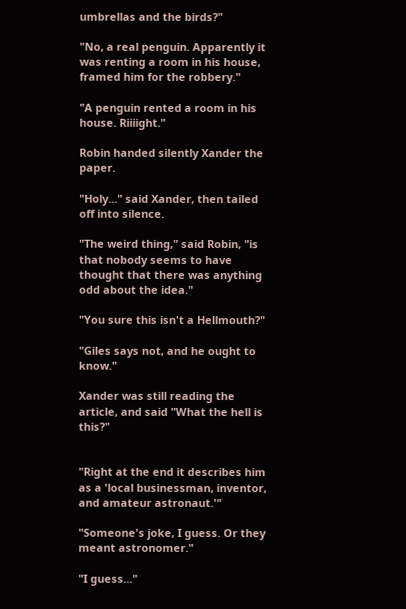umbrellas and the birds?"

"No, a real penguin. Apparently it was renting a room in his house, framed him for the robbery."

"A penguin rented a room in his house. Riiiight."

Robin handed silently Xander the paper.

"Holy..." said Xander, then tailed off into silence.

"The weird thing," said Robin, "is that nobody seems to have thought that there was anything odd about the idea."

"You sure this isn't a Hellmouth?"

"Giles says not, and he ought to know."

Xander was still reading the article, and said "What the hell is this?"


"Right at the end it describes him as a 'local businessman, inventor, and amateur astronaut.'"

"Someone's joke, I guess. Or they meant astronomer."

"I guess..."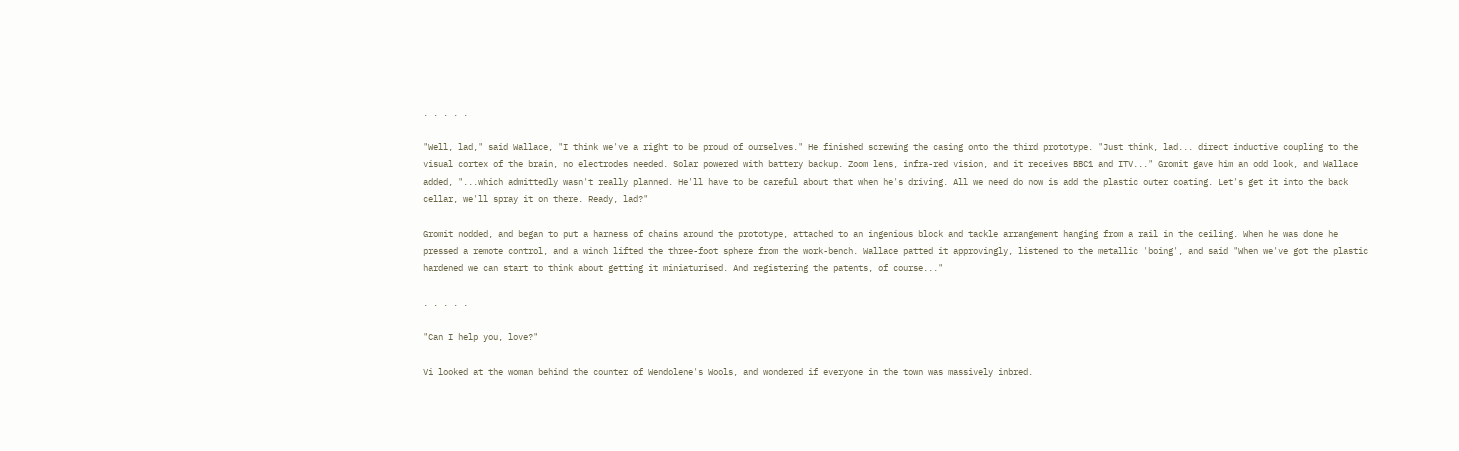. . . . .

"Well, lad," said Wallace, "I think we've a right to be proud of ourselves." He finished screwing the casing onto the third prototype. "Just think, lad... direct inductive coupling to the visual cortex of the brain, no electrodes needed. Solar powered with battery backup. Zoom lens, infra-red vision, and it receives BBC1 and ITV..." Gromit gave him an odd look, and Wallace added, "...which admittedly wasn't really planned. He'll have to be careful about that when he's driving. All we need do now is add the plastic outer coating. Let's get it into the back cellar, we'll spray it on there. Ready, lad?"

Gromit nodded, and began to put a harness of chains around the prototype, attached to an ingenious block and tackle arrangement hanging from a rail in the ceiling. When he was done he pressed a remote control, and a winch lifted the three-foot sphere from the work-bench. Wallace patted it approvingly, listened to the metallic 'boing', and said "When we've got the plastic hardened we can start to think about getting it miniaturised. And registering the patents, of course..."

. . . . .

"Can I help you, love?"

Vi looked at the woman behind the counter of Wendolene's Wools, and wondered if everyone in the town was massively inbred.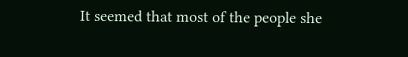It seemed that most of the people she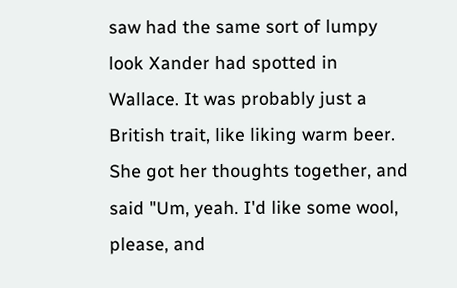saw had the same sort of lumpy look Xander had spotted in Wallace. It was probably just a British trait, like liking warm beer. She got her thoughts together, and said "Um, yeah. I'd like some wool, please, and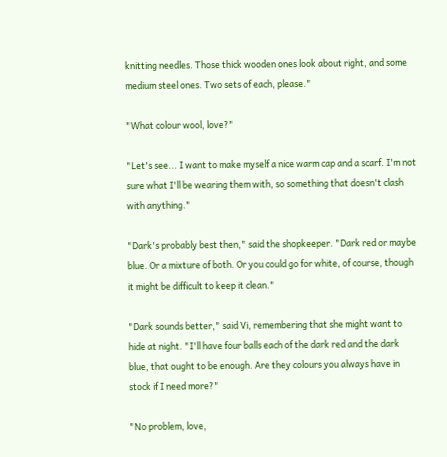knitting needles. Those thick wooden ones look about right, and some medium steel ones. Two sets of each, please."

"What colour wool, love?"

"Let's see... I want to make myself a nice warm cap and a scarf. I'm not sure what I'll be wearing them with, so something that doesn't clash with anything."

"Dark's probably best then," said the shopkeeper. "Dark red or maybe blue. Or a mixture of both. Or you could go for white, of course, though it might be difficult to keep it clean."

"Dark sounds better," said Vi, remembering that she might want to hide at night. "I'll have four balls each of the dark red and the dark blue, that ought to be enough. Are they colours you always have in stock if I need more?"

"No problem, love,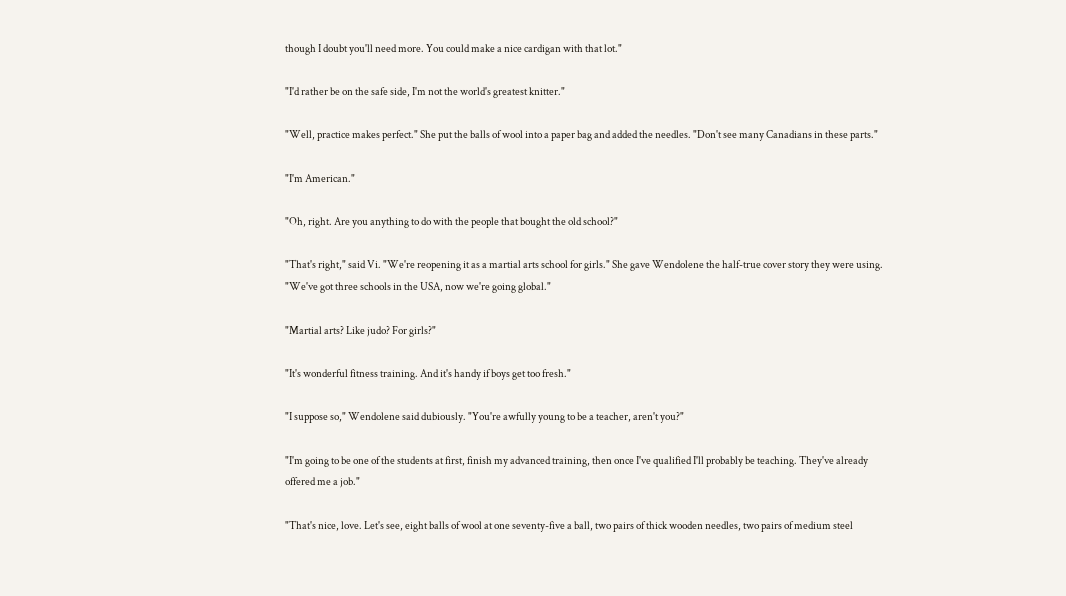though I doubt you'll need more. You could make a nice cardigan with that lot."

"I'd rather be on the safe side, I'm not the world's greatest knitter."

"Well, practice makes perfect." She put the balls of wool into a paper bag and added the needles. "Don't see many Canadians in these parts."

"I'm American."

"Oh, right. Are you anything to do with the people that bought the old school?"

"That's right," said Vi. "We're reopening it as a martial arts school for girls." She gave Wendolene the half-true cover story they were using. "We've got three schools in the USA, now we're going global."

"Martial arts? Like judo? For girls?"

"It's wonderful fitness training. And it's handy if boys get too fresh."

"I suppose so," Wendolene said dubiously. "You're awfully young to be a teacher, aren't you?"

"I'm going to be one of the students at first, finish my advanced training, then once I've qualified I'll probably be teaching. They've already offered me a job."

"That's nice, love. Let's see, eight balls of wool at one seventy-five a ball, two pairs of thick wooden needles, two pairs of medium steel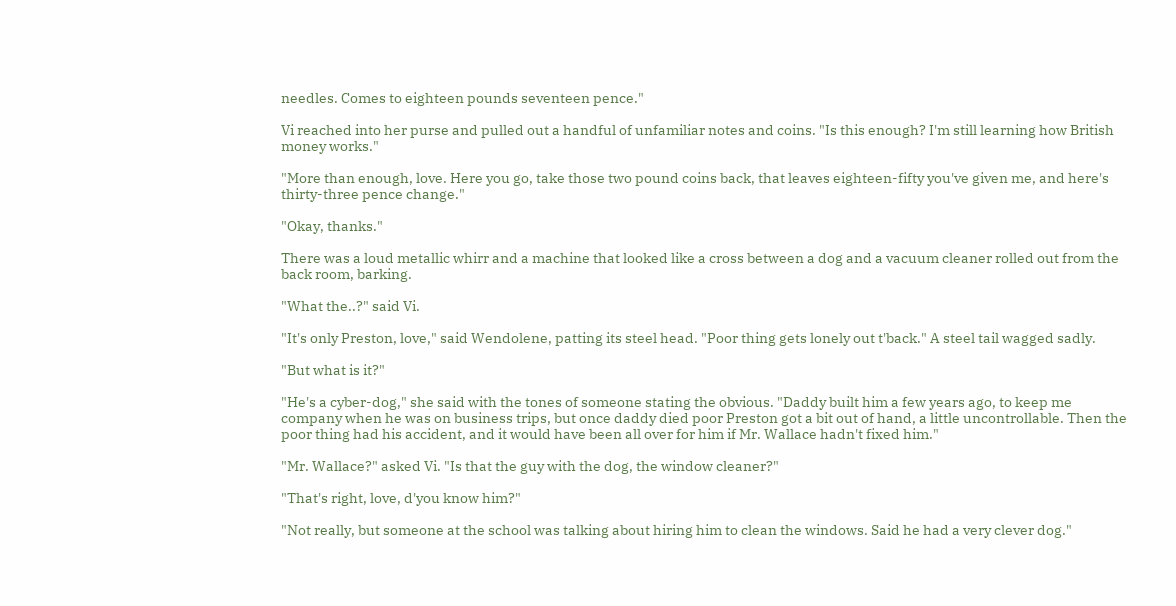needles. Comes to eighteen pounds seventeen pence."

Vi reached into her purse and pulled out a handful of unfamiliar notes and coins. "Is this enough? I'm still learning how British money works."

"More than enough, love. Here you go, take those two pound coins back, that leaves eighteen-fifty you've given me, and here's thirty-three pence change."

"Okay, thanks."

There was a loud metallic whirr and a machine that looked like a cross between a dog and a vacuum cleaner rolled out from the back room, barking.

"What the..?" said Vi.

"It's only Preston, love," said Wendolene, patting its steel head. "Poor thing gets lonely out t'back." A steel tail wagged sadly.

"But what is it?"

"He's a cyber-dog," she said with the tones of someone stating the obvious. "Daddy built him a few years ago, to keep me company when he was on business trips, but once daddy died poor Preston got a bit out of hand, a little uncontrollable. Then the poor thing had his accident, and it would have been all over for him if Mr. Wallace hadn't fixed him."

"Mr. Wallace?" asked Vi. "Is that the guy with the dog, the window cleaner?"

"That's right, love, d'you know him?"

"Not really, but someone at the school was talking about hiring him to clean the windows. Said he had a very clever dog."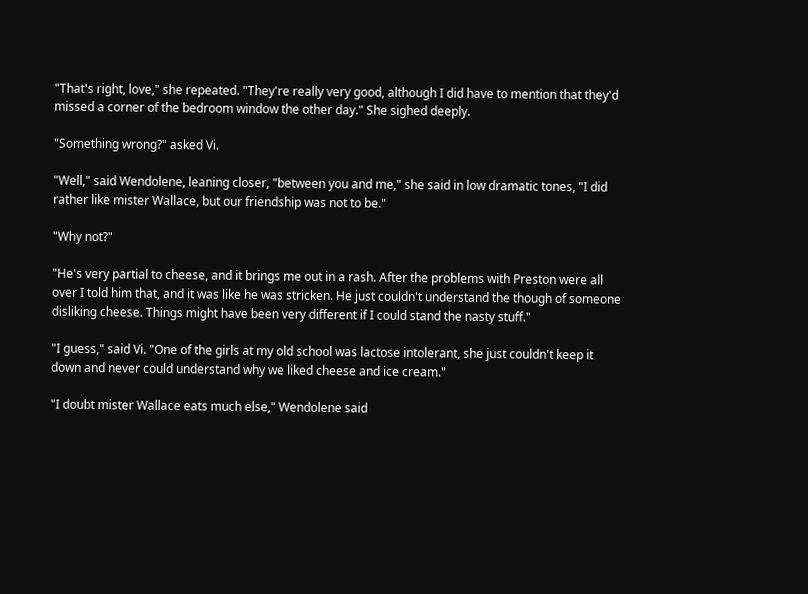"That's right, love," she repeated. "They're really very good, although I did have to mention that they'd missed a corner of the bedroom window the other day." She sighed deeply.

"Something wrong?" asked Vi.

"Well," said Wendolene, leaning closer, "between you and me," she said in low dramatic tones, "I did rather like mister Wallace, but our friendship was not to be."

"Why not?"

"He's very partial to cheese, and it brings me out in a rash. After the problems with Preston were all over I told him that, and it was like he was stricken. He just couldn't understand the though of someone disliking cheese. Things might have been very different if I could stand the nasty stuff."

"I guess," said Vi. "One of the girls at my old school was lactose intolerant, she just couldn't keep it down and never could understand why we liked cheese and ice cream."

"I doubt mister Wallace eats much else," Wendolene said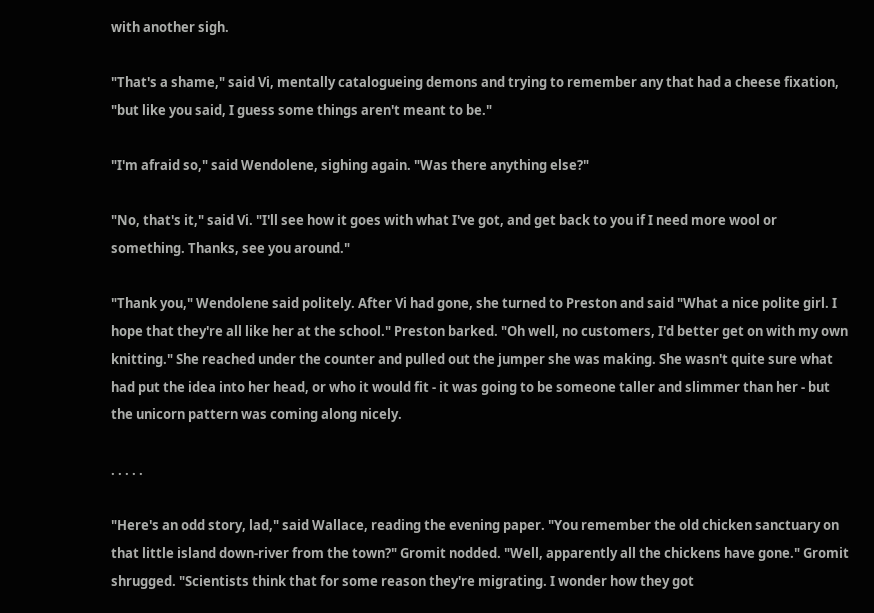with another sigh.

"That's a shame," said Vi, mentally catalogueing demons and trying to remember any that had a cheese fixation, "but like you said, I guess some things aren't meant to be."

"I'm afraid so," said Wendolene, sighing again. "Was there anything else?"

"No, that's it," said Vi. "I'll see how it goes with what I've got, and get back to you if I need more wool or something. Thanks, see you around."

"Thank you," Wendolene said politely. After Vi had gone, she turned to Preston and said "What a nice polite girl. I hope that they're all like her at the school." Preston barked. "Oh well, no customers, I'd better get on with my own knitting." She reached under the counter and pulled out the jumper she was making. She wasn't quite sure what had put the idea into her head, or who it would fit - it was going to be someone taller and slimmer than her - but the unicorn pattern was coming along nicely.

. . . . .

"Here's an odd story, lad," said Wallace, reading the evening paper. "You remember the old chicken sanctuary on that little island down-river from the town?" Gromit nodded. "Well, apparently all the chickens have gone." Gromit shrugged. "Scientists think that for some reason they're migrating. I wonder how they got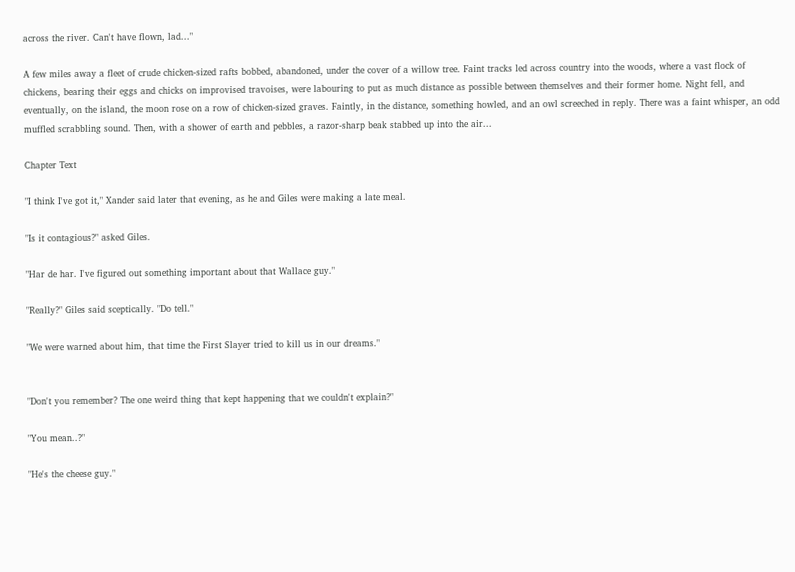across the river. Can't have flown, lad..."

A few miles away a fleet of crude chicken-sized rafts bobbed, abandoned, under the cover of a willow tree. Faint tracks led across country into the woods, where a vast flock of chickens, bearing their eggs and chicks on improvised travoises, were labouring to put as much distance as possible between themselves and their former home. Night fell, and eventually, on the island, the moon rose on a row of chicken-sized graves. Faintly, in the distance, something howled, and an owl screeched in reply. There was a faint whisper, an odd muffled scrabbling sound. Then, with a shower of earth and pebbles, a razor-sharp beak stabbed up into the air...

Chapter Text

"I think I've got it," Xander said later that evening, as he and Giles were making a late meal.

"Is it contagious?" asked Giles.

"Har de har. I've figured out something important about that Wallace guy."

"Really?" Giles said sceptically. "Do tell."

"We were warned about him, that time the First Slayer tried to kill us in our dreams."


"Don't you remember? The one weird thing that kept happening that we couldn't explain?"

"You mean..?"

"He's the cheese guy."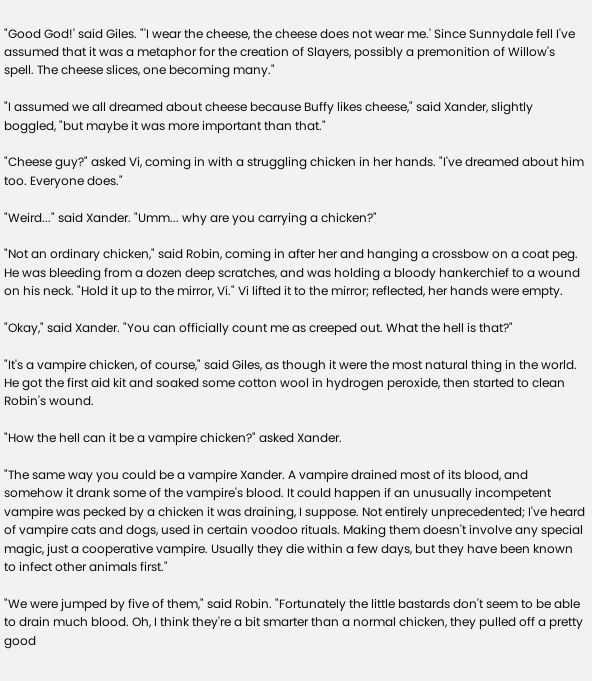"Good God!' said Giles. "'I wear the cheese, the cheese does not wear me.' Since Sunnydale fell I've assumed that it was a metaphor for the creation of Slayers, possibly a premonition of Willow's spell. The cheese slices, one becoming many."

"I assumed we all dreamed about cheese because Buffy likes cheese," said Xander, slightly boggled, "but maybe it was more important than that."

"Cheese guy?" asked Vi, coming in with a struggling chicken in her hands. "I've dreamed about him too. Everyone does."

"Weird..." said Xander. "Umm... why are you carrying a chicken?"

"Not an ordinary chicken," said Robin, coming in after her and hanging a crossbow on a coat peg. He was bleeding from a dozen deep scratches, and was holding a bloody hankerchief to a wound on his neck. "Hold it up to the mirror, Vi." Vi lifted it to the mirror; reflected, her hands were empty.

"Okay," said Xander. "You can officially count me as creeped out. What the hell is that?"

"It's a vampire chicken, of course," said Giles, as though it were the most natural thing in the world. He got the first aid kit and soaked some cotton wool in hydrogen peroxide, then started to clean Robin's wound.

"How the hell can it be a vampire chicken?" asked Xander.

"The same way you could be a vampire Xander. A vampire drained most of its blood, and somehow it drank some of the vampire's blood. It could happen if an unusually incompetent vampire was pecked by a chicken it was draining, I suppose. Not entirely unprecedented; I've heard of vampire cats and dogs, used in certain voodoo rituals. Making them doesn't involve any special magic, just a cooperative vampire. Usually they die within a few days, but they have been known to infect other animals first."

"We were jumped by five of them," said Robin. "Fortunately the little bastards don't seem to be able to drain much blood. Oh, I think they're a bit smarter than a normal chicken, they pulled off a pretty good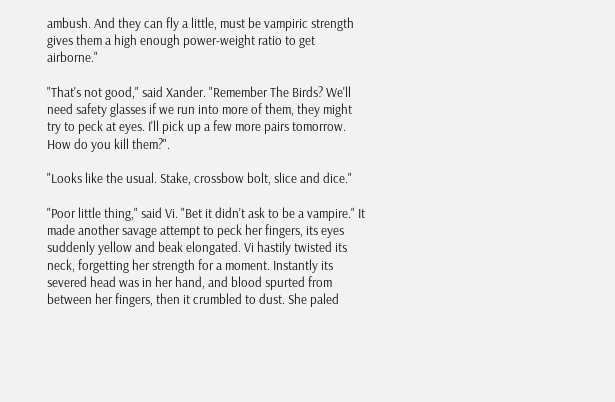ambush. And they can fly a little, must be vampiric strength gives them a high enough power-weight ratio to get airborne."

"That's not good," said Xander. "Remember The Birds? We'll need safety glasses if we run into more of them, they might try to peck at eyes. I'll pick up a few more pairs tomorrow. How do you kill them?".

"Looks like the usual. Stake, crossbow bolt, slice and dice."

"Poor little thing," said Vi. "Bet it didn't ask to be a vampire." It made another savage attempt to peck her fingers, its eyes suddenly yellow and beak elongated. Vi hastily twisted its neck, forgetting her strength for a moment. Instantly its severed head was in her hand, and blood spurted from between her fingers, then it crumbled to dust. She paled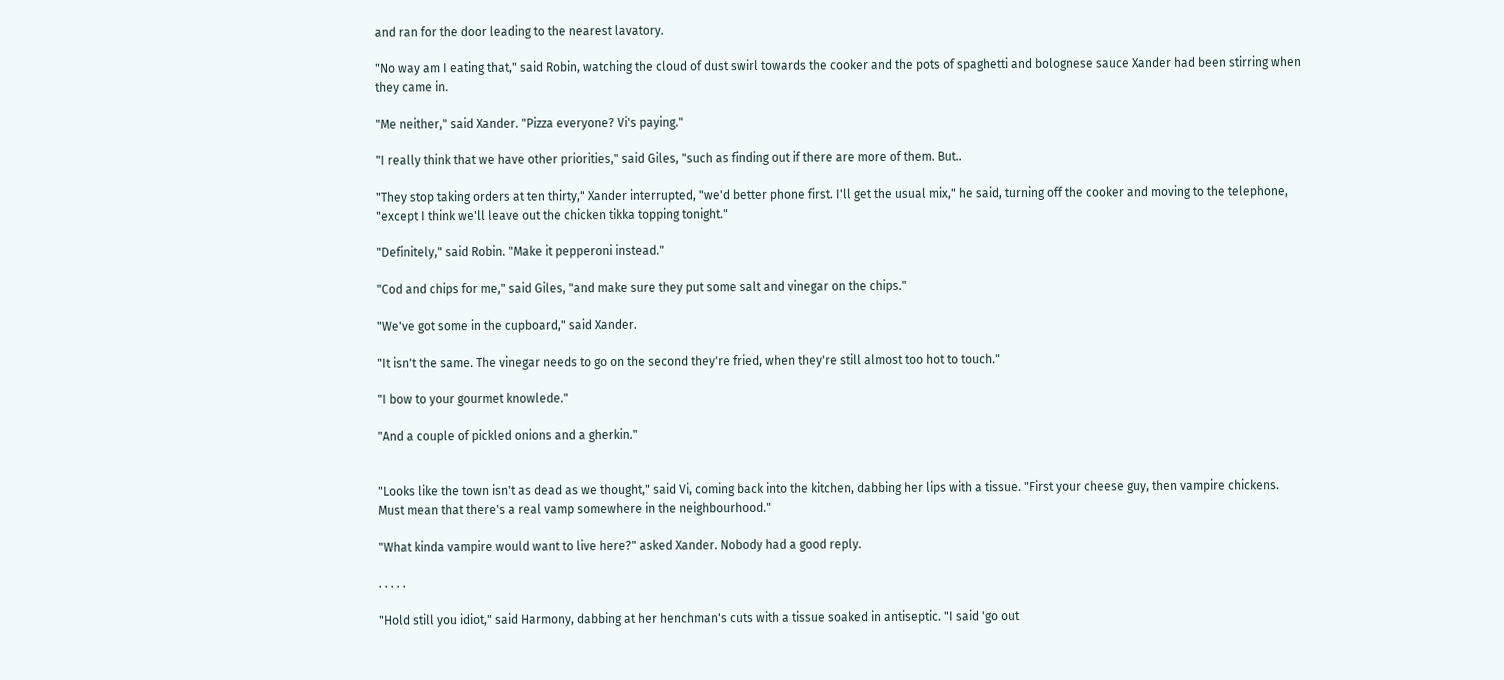and ran for the door leading to the nearest lavatory.

"No way am I eating that," said Robin, watching the cloud of dust swirl towards the cooker and the pots of spaghetti and bolognese sauce Xander had been stirring when they came in.

"Me neither," said Xander. "Pizza everyone? Vi's paying."

"I really think that we have other priorities," said Giles, "such as finding out if there are more of them. But..

"They stop taking orders at ten thirty," Xander interrupted, "we'd better phone first. I'll get the usual mix," he said, turning off the cooker and moving to the telephone, "except I think we'll leave out the chicken tikka topping tonight."

"Definitely," said Robin. "Make it pepperoni instead."

"Cod and chips for me," said Giles, "and make sure they put some salt and vinegar on the chips."

"We've got some in the cupboard," said Xander.

"It isn't the same. The vinegar needs to go on the second they're fried, when they're still almost too hot to touch."

"I bow to your gourmet knowlede."

"And a couple of pickled onions and a gherkin."


"Looks like the town isn't as dead as we thought," said Vi, coming back into the kitchen, dabbing her lips with a tissue. "First your cheese guy, then vampire chickens. Must mean that there's a real vamp somewhere in the neighbourhood."

"What kinda vampire would want to live here?" asked Xander. Nobody had a good reply.

. . . . .

"Hold still you idiot," said Harmony, dabbing at her henchman's cuts with a tissue soaked in antiseptic. "I said 'go out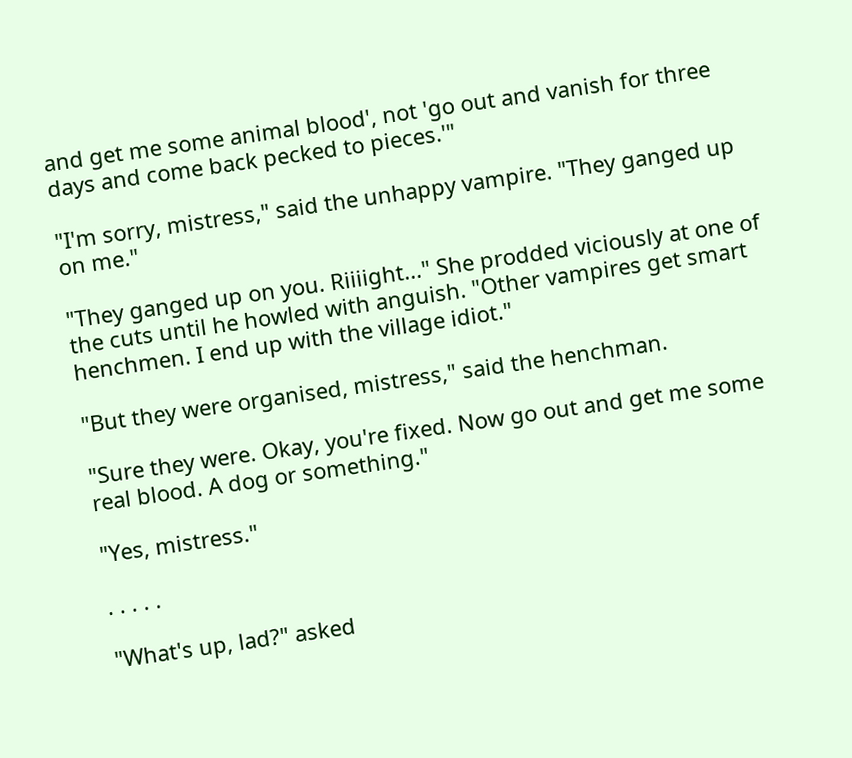and get me some animal blood', not 'go out and vanish for three days and come back pecked to pieces.'"

"I'm sorry, mistress," said the unhappy vampire. "They ganged up on me."

"They ganged up on you. Riiiight..." She prodded viciously at one of the cuts until he howled with anguish. "Other vampires get smart henchmen. I end up with the village idiot."

"But they were organised, mistress," said the henchman.

"Sure they were. Okay, you're fixed. Now go out and get me some real blood. A dog or something."

"Yes, mistress."

. . . . .

"What's up, lad?" asked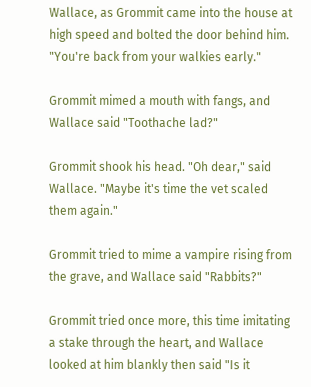Wallace, as Grommit came into the house at high speed and bolted the door behind him. "You're back from your walkies early."

Grommit mimed a mouth with fangs, and Wallace said "Toothache lad?"

Grommit shook his head. "Oh dear," said Wallace. "Maybe it's time the vet scaled them again."

Grommit tried to mime a vampire rising from the grave, and Wallace said "Rabbits?"

Grommit tried once more, this time imitating a stake through the heart, and Wallace looked at him blankly then said "Is it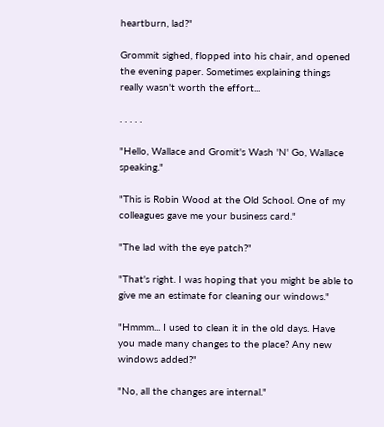heartburn, lad?"

Grommit sighed, flopped into his chair, and opened the evening paper. Sometimes explaining things really wasn't worth the effort...

. . . . .

"Hello, Wallace and Gromit's Wash 'N' Go, Wallace speaking."

"This is Robin Wood at the Old School. One of my colleagues gave me your business card."

"The lad with the eye patch?"

"That's right. I was hoping that you might be able to give me an estimate for cleaning our windows."

"Hmmm... I used to clean it in the old days. Have you made many changes to the place? Any new windows added?"

"No, all the changes are internal."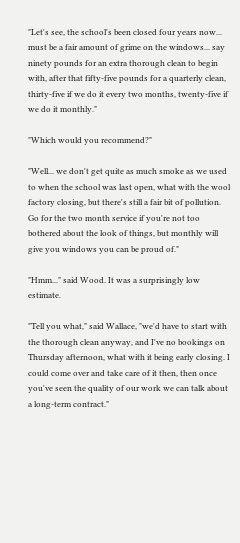"Let's see, the school's been closed four years now... must be a fair amount of grime on the windows... say ninety pounds for an extra thorough clean to begin with, after that fifty-five pounds for a quarterly clean, thirty-five if we do it every two months, twenty-five if we do it monthly."

"Which would you recommend?"

"Well... we don't get quite as much smoke as we used to when the school was last open, what with the wool factory closing, but there's still a fair bit of pollution. Go for the two month service if you're not too bothered about the look of things, but monthly will give you windows you can be proud of."

"Hmm..." said Wood. It was a surprisingly low estimate.

"Tell you what," said Wallace, "we'd have to start with the thorough clean anyway, and I've no bookings on Thursday afternoon, what with it being early closing. I could come over and take care of it then, then once you've seen the quality of our work we can talk about a long-term contract."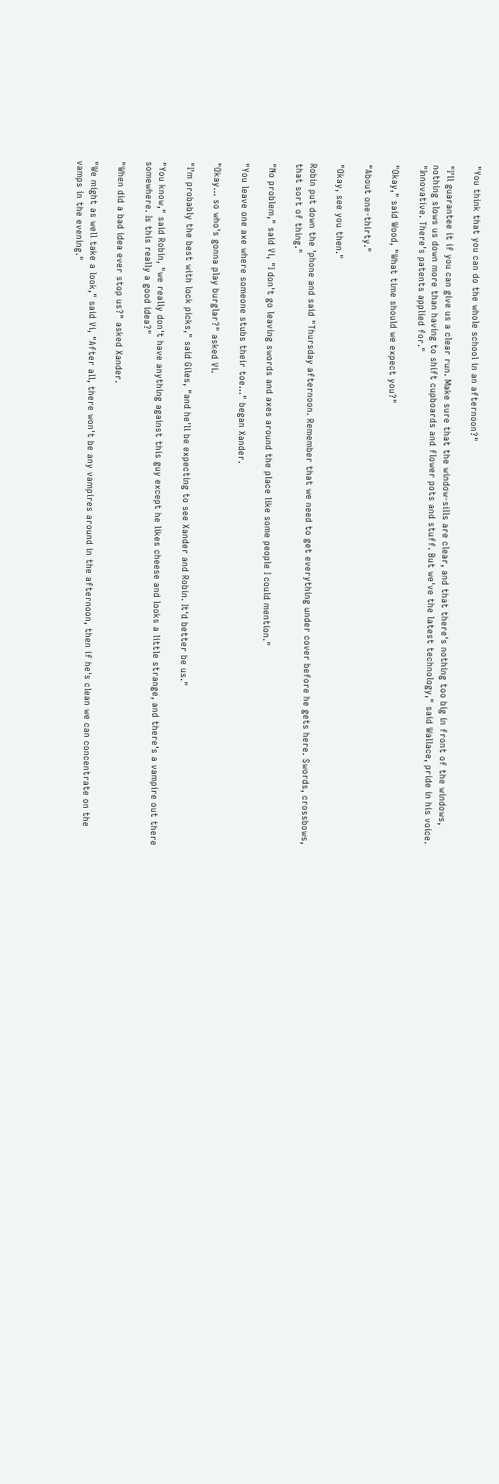"You think that you can do the whole school in an afternoon?"

"I'll guarantee it if you can give us a clear run. Make sure that the window-sills are clear, and that there's nothing too big in front of the windows, nothing slows us down more than having to shift cupboards and flower pots and stuff. But we've the latest technology," said Wallace, pride in his voice. "Innovative. There's patents applied for."

"Okay," said Wood, "What time should we expect you?"

"About one-thirty."

"Okay, see you then."

Robin put down the 'phone and said "Thursday afternoon. Remember that we need to get everything under cover before he gets here. Swords, crossbows, that sort of thing."

"No problem," said Vi, "I don't go leaving swords and axes around the place like some people I could mention."

"You leave one axe where someone stubs their toe..." began Xander.

"Okay... so who's gonna play burglar?" asked Vi.

"I'm probably the best with lock picks," said Giles, "and he'll be expecting to see Xander and Robin. It'd better be us."

"You know," said Robin, "we really don't have anything against this guy except he likes cheese and looks a little strange, and there's a vampire out there somewhere. Is this really a good idea?"

"When did a bad idea ever stop us?" asked Xander.

"We might as well take a look," said Vi, "After all, there won't be any vampires around in the afternoon, then if he's clean we can concentrate on the vamps in the evening."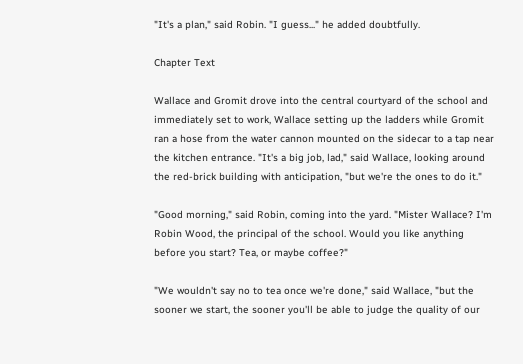"It's a plan," said Robin. "I guess..." he added doubtfully.

Chapter Text

Wallace and Gromit drove into the central courtyard of the school and immediately set to work, Wallace setting up the ladders while Gromit ran a hose from the water cannon mounted on the sidecar to a tap near the kitchen entrance. "It's a big job, lad," said Wallace, looking around the red-brick building with anticipation, "but we're the ones to do it."

"Good morning," said Robin, coming into the yard. "Mister Wallace? I'm Robin Wood, the principal of the school. Would you like anything before you start? Tea, or maybe coffee?"

"We wouldn't say no to tea once we're done," said Wallace, "but the sooner we start, the sooner you'll be able to judge the quality of our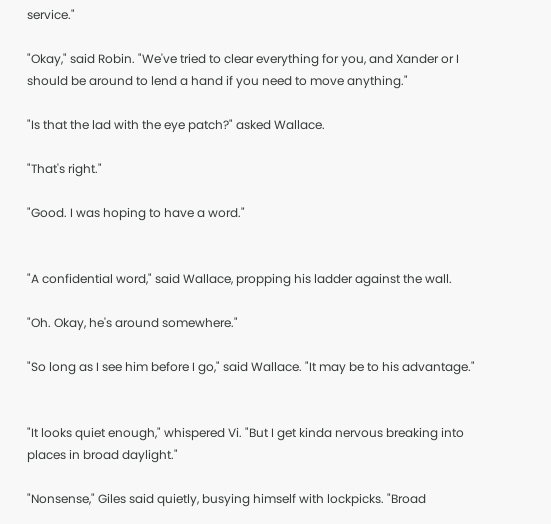service."

"Okay," said Robin. "We've tried to clear everything for you, and Xander or I should be around to lend a hand if you need to move anything."

"Is that the lad with the eye patch?" asked Wallace.

"That's right."

"Good. I was hoping to have a word."


"A confidential word," said Wallace, propping his ladder against the wall.

"Oh. Okay, he's around somewhere."

"So long as I see him before I go," said Wallace. "It may be to his advantage."


"It looks quiet enough," whispered Vi. "But I get kinda nervous breaking into places in broad daylight."

"Nonsense," Giles said quietly, busying himself with lockpicks. "Broad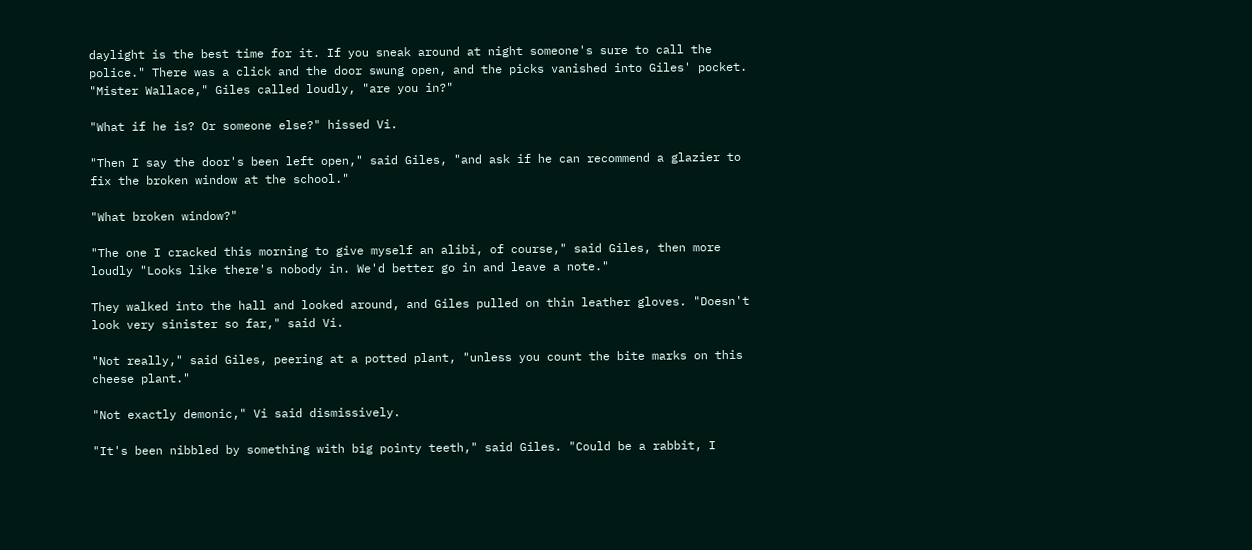daylight is the best time for it. If you sneak around at night someone's sure to call the police." There was a click and the door swung open, and the picks vanished into Giles' pocket. "Mister Wallace," Giles called loudly, "are you in?"

"What if he is? Or someone else?" hissed Vi.

"Then I say the door's been left open," said Giles, "and ask if he can recommend a glazier to fix the broken window at the school."

"What broken window?"

"The one I cracked this morning to give myself an alibi, of course," said Giles, then more loudly "Looks like there's nobody in. We'd better go in and leave a note."

They walked into the hall and looked around, and Giles pulled on thin leather gloves. "Doesn't look very sinister so far," said Vi.

"Not really," said Giles, peering at a potted plant, "unless you count the bite marks on this cheese plant."

"Not exactly demonic," Vi said dismissively.

"It's been nibbled by something with big pointy teeth," said Giles. "Could be a rabbit, I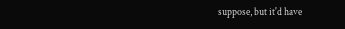suppose, but it'd have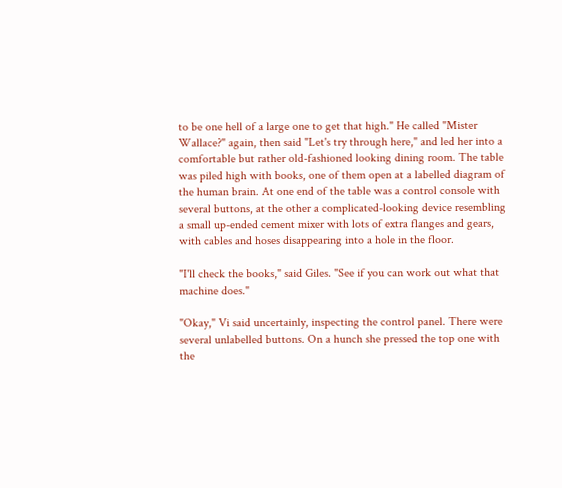to be one hell of a large one to get that high." He called "Mister Wallace?" again, then said "Let's try through here," and led her into a comfortable but rather old-fashioned looking dining room. The table was piled high with books, one of them open at a labelled diagram of the human brain. At one end of the table was a control console with several buttons, at the other a complicated-looking device resembling a small up-ended cement mixer with lots of extra flanges and gears, with cables and hoses disappearing into a hole in the floor.

"I'll check the books," said Giles. "See if you can work out what that machine does."

"Okay," Vi said uncertainly, inspecting the control panel. There were several unlabelled buttons. On a hunch she pressed the top one with the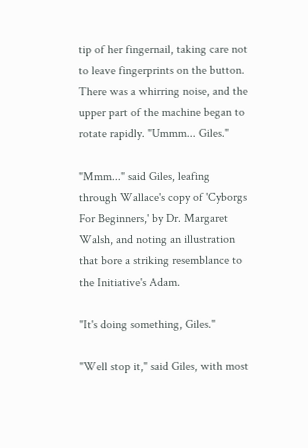tip of her fingernail, taking care not to leave fingerprints on the button. There was a whirring noise, and the upper part of the machine began to rotate rapidly. "Ummm... Giles."

"Mmm..." said Giles, leafing through Wallace's copy of 'Cyborgs For Beginners,' by Dr. Margaret Walsh, and noting an illustration that bore a striking resemblance to the Initiative's Adam.

"It's doing something, Giles."

"Well stop it," said Giles, with most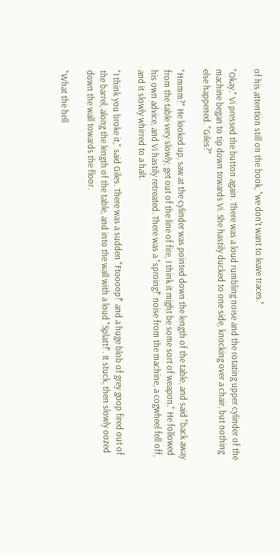of his attention still on the book, "we don't want to leave traces."

"Okay." Vi pressed the button again. There was a loud rumbling noise and the rotating upper cylinder of the machine began to tip down towards Vi. She hastily ducked to one side, knocking over a chair, but nothing else happened. "Giles?"

"Hmmm?" He looked up, saw at the cylinder was pointed down the length of the table, and said "back away from the table very slowly, get out of the line of fire, I think it might be some sort of weapon." He followed his own advice, and Vi hastily retreated. There was a "sproing!" noise from the machine, a cogwheel fell off, and it slowly whirred to a halt.

"I think you broke it," said Giles. There was a sudden "Ftoooop!" and a huge blob of grey goop fired out of the barrel, along the length of the table, and into the wall with a loud "Splatt!". It stuck, then slowly oozed down the wall towards the floor.

"What the hell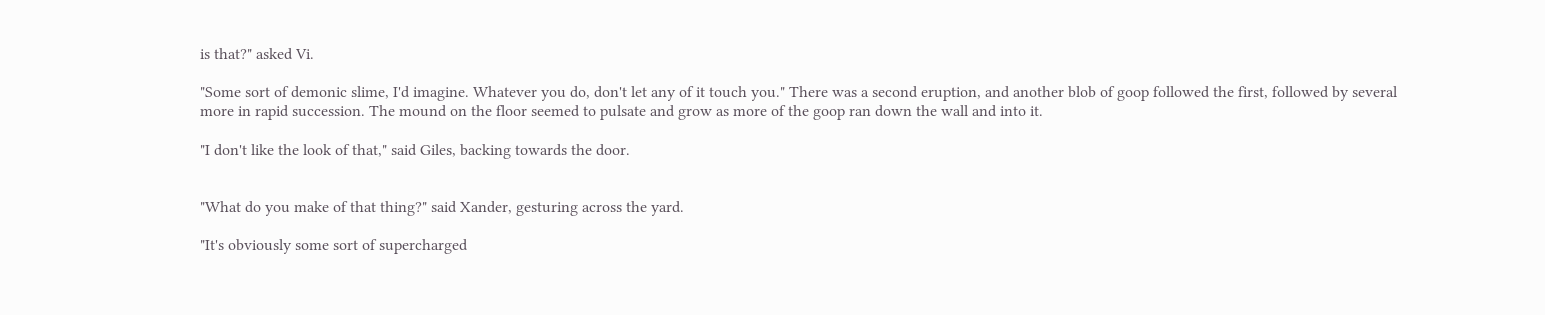is that?" asked Vi.

"Some sort of demonic slime, I'd imagine. Whatever you do, don't let any of it touch you." There was a second eruption, and another blob of goop followed the first, followed by several more in rapid succession. The mound on the floor seemed to pulsate and grow as more of the goop ran down the wall and into it.

"I don't like the look of that," said Giles, backing towards the door.


"What do you make of that thing?" said Xander, gesturing across the yard.

"It's obviously some sort of supercharged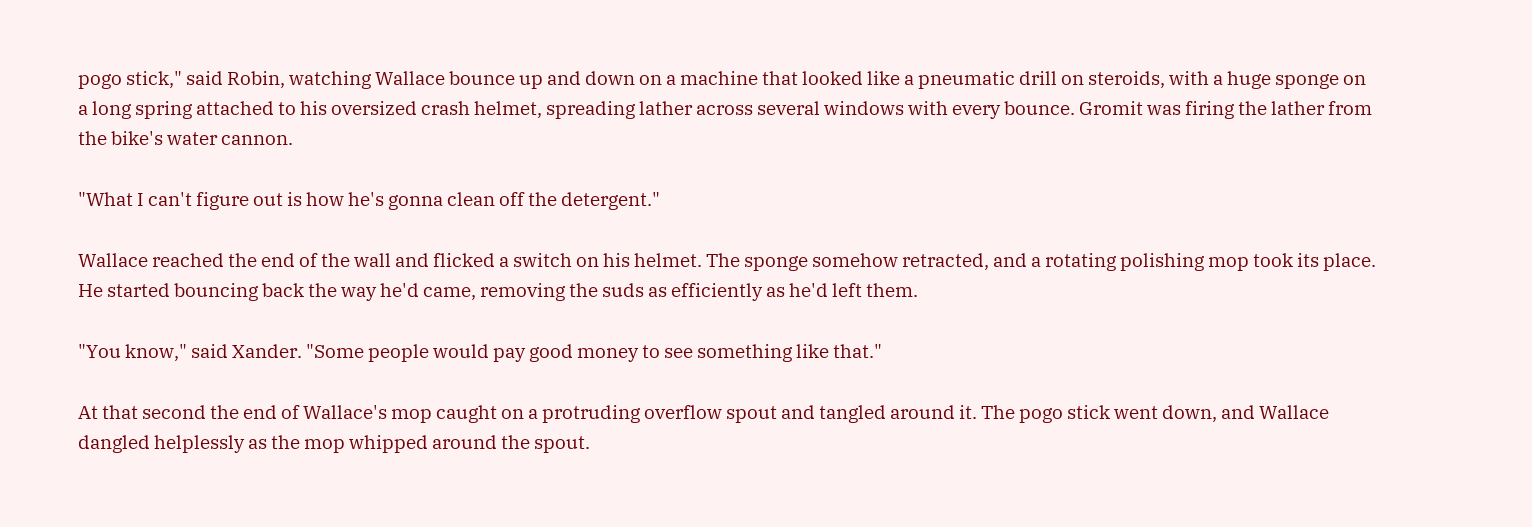pogo stick," said Robin, watching Wallace bounce up and down on a machine that looked like a pneumatic drill on steroids, with a huge sponge on a long spring attached to his oversized crash helmet, spreading lather across several windows with every bounce. Gromit was firing the lather from the bike's water cannon.

"What I can't figure out is how he's gonna clean off the detergent."

Wallace reached the end of the wall and flicked a switch on his helmet. The sponge somehow retracted, and a rotating polishing mop took its place. He started bouncing back the way he'd came, removing the suds as efficiently as he'd left them.

"You know," said Xander. "Some people would pay good money to see something like that."

At that second the end of Wallace's mop caught on a protruding overflow spout and tangled around it. The pogo stick went down, and Wallace dangled helplessly as the mop whipped around the spout.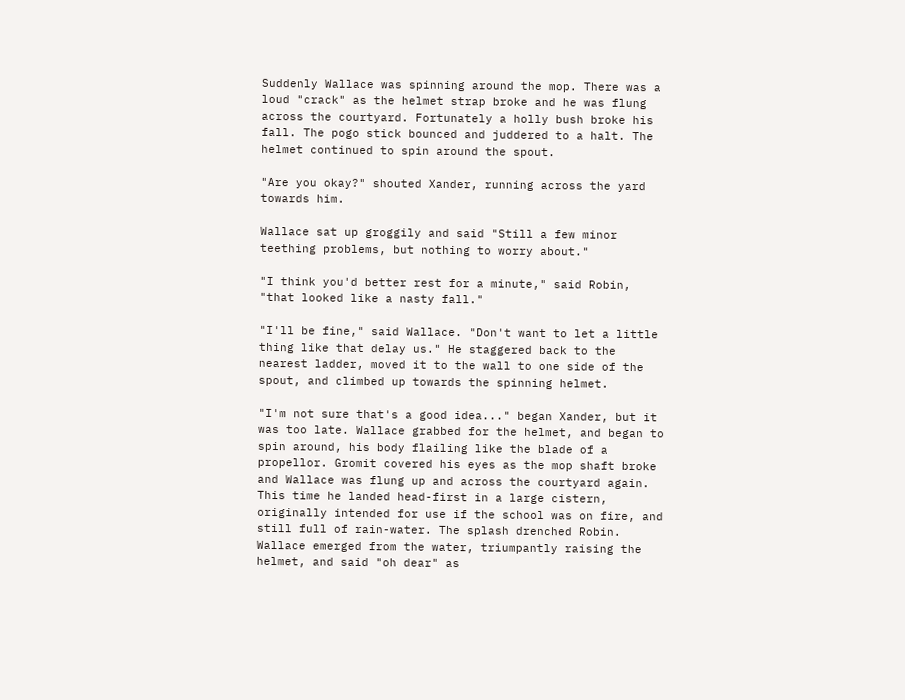Suddenly Wallace was spinning around the mop. There was a loud "crack" as the helmet strap broke and he was flung across the courtyard. Fortunately a holly bush broke his fall. The pogo stick bounced and juddered to a halt. The helmet continued to spin around the spout.

"Are you okay?" shouted Xander, running across the yard towards him.

Wallace sat up groggily and said "Still a few minor teething problems, but nothing to worry about."

"I think you'd better rest for a minute," said Robin, "that looked like a nasty fall."

"I'll be fine," said Wallace. "Don't want to let a little thing like that delay us." He staggered back to the nearest ladder, moved it to the wall to one side of the spout, and climbed up towards the spinning helmet.

"I'm not sure that's a good idea..." began Xander, but it was too late. Wallace grabbed for the helmet, and began to spin around, his body flailing like the blade of a propellor. Gromit covered his eyes as the mop shaft broke and Wallace was flung up and across the courtyard again. This time he landed head-first in a large cistern, originally intended for use if the school was on fire, and still full of rain-water. The splash drenched Robin. Wallace emerged from the water, triumpantly raising the helmet, and said "oh dear" as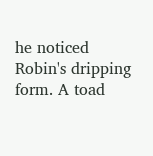he noticed Robin's dripping form. A toad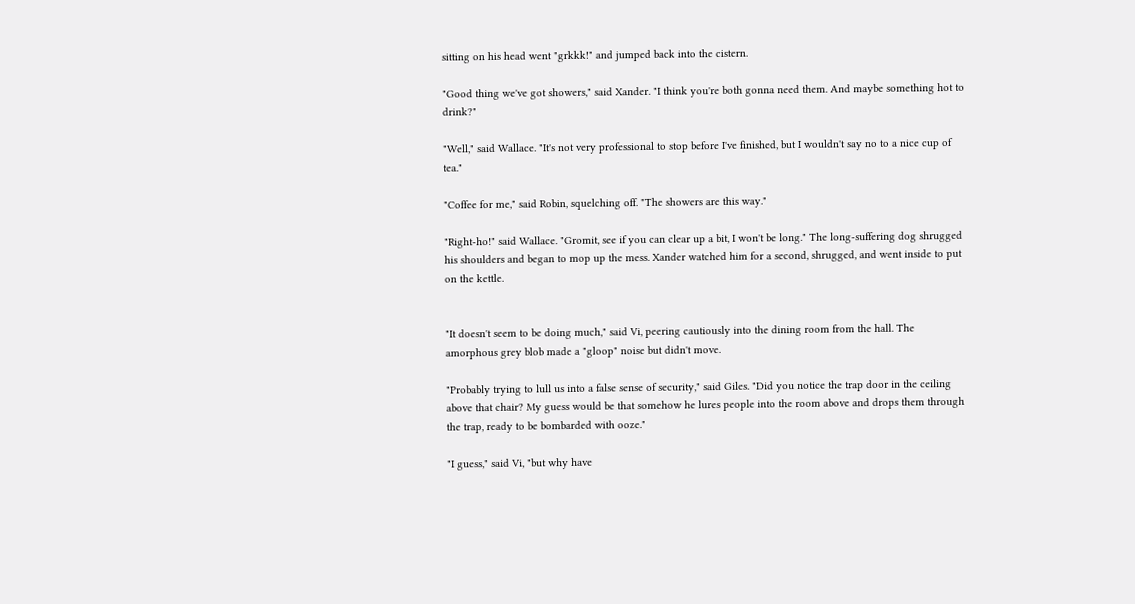sitting on his head went "grkkk!" and jumped back into the cistern.

"Good thing we've got showers," said Xander. "I think you're both gonna need them. And maybe something hot to drink?"

"Well," said Wallace. "It's not very professional to stop before I've finished, but I wouldn't say no to a nice cup of tea."

"Coffee for me," said Robin, squelching off. "The showers are this way."

"Right-ho!" said Wallace. "Gromit, see if you can clear up a bit, I won't be long." The long-suffering dog shrugged his shoulders and began to mop up the mess. Xander watched him for a second, shrugged, and went inside to put on the kettle.


"It doesn't seem to be doing much," said Vi, peering cautiously into the dining room from the hall. The amorphous grey blob made a "gloop" noise but didn't move.

"Probably trying to lull us into a false sense of security," said Giles. "Did you notice the trap door in the ceiling above that chair? My guess would be that somehow he lures people into the room above and drops them through the trap, ready to be bombarded with ooze."

"I guess," said Vi, "but why have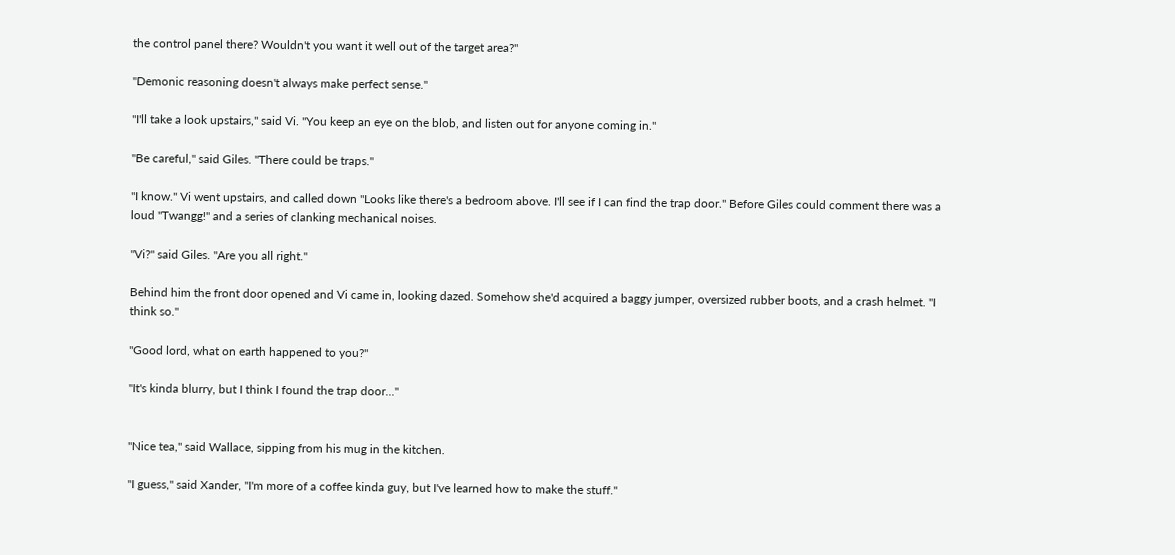the control panel there? Wouldn't you want it well out of the target area?"

"Demonic reasoning doesn't always make perfect sense."

"I'll take a look upstairs," said Vi. "You keep an eye on the blob, and listen out for anyone coming in."

"Be careful," said Giles. "There could be traps."

"I know." Vi went upstairs, and called down "Looks like there's a bedroom above. I'll see if I can find the trap door." Before Giles could comment there was a loud "Twangg!" and a series of clanking mechanical noises.

"Vi?" said Giles. "Are you all right."

Behind him the front door opened and Vi came in, looking dazed. Somehow she'd acquired a baggy jumper, oversized rubber boots, and a crash helmet. "I think so."

"Good lord, what on earth happened to you?"

"It's kinda blurry, but I think I found the trap door..."


"Nice tea," said Wallace, sipping from his mug in the kitchen.

"I guess," said Xander, "I'm more of a coffee kinda guy, but I've learned how to make the stuff."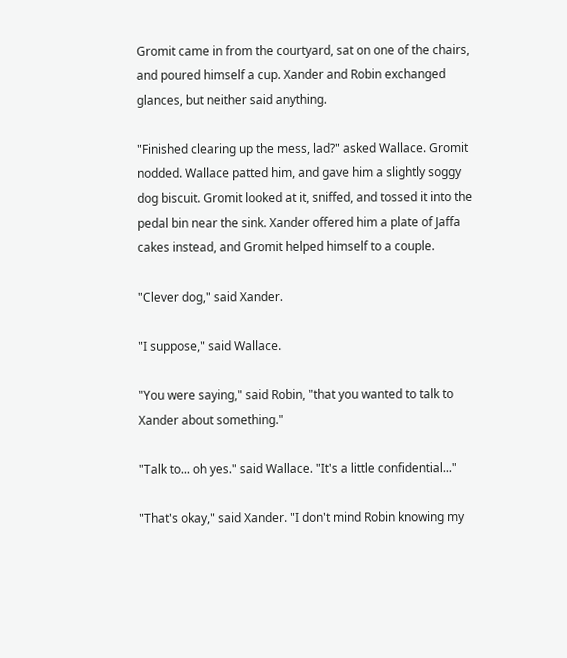Gromit came in from the courtyard, sat on one of the chairs, and poured himself a cup. Xander and Robin exchanged glances, but neither said anything.

"Finished clearing up the mess, lad?" asked Wallace. Gromit nodded. Wallace patted him, and gave him a slightly soggy dog biscuit. Gromit looked at it, sniffed, and tossed it into the pedal bin near the sink. Xander offered him a plate of Jaffa cakes instead, and Gromit helped himself to a couple.

"Clever dog," said Xander.

"I suppose," said Wallace.

"You were saying," said Robin, "that you wanted to talk to Xander about something."

"Talk to... oh yes." said Wallace. "It's a little confidential..."

"That's okay," said Xander. "I don't mind Robin knowing my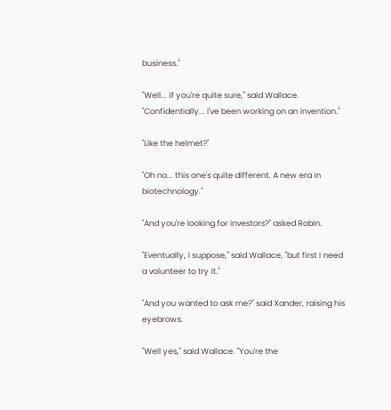business."

"Well... if you're quite sure," said Wallace. "Confidentially... I've been working on an invention."

"Like the helmet?"

"Oh no... this one's quite different. A new era in biotechnology."

"And you're looking for investors?" asked Robin.

"Eventually, I suppose," said Wallace, "but first I need a volunteer to try it."

"And you wanted to ask me?" said Xander, raising his eyebrows.

"Well yes," said Wallace. "You're the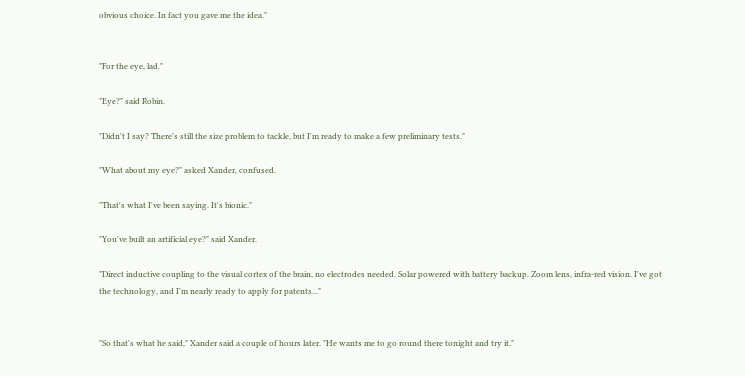obvious choice. In fact you gave me the idea."


"For the eye, lad."

"Eye?" said Robin.

"Didn't I say? There's still the size problem to tackle, but I'm ready to make a few preliminary tests."

"What about my eye?" asked Xander, confused.

"That's what I've been saying. It's bionic."

"You've built an artificial eye?" said Xander.

"Direct inductive coupling to the visual cortex of the brain, no electrodes needed. Solar powered with battery backup. Zoom lens, infra-red vision. I've got the technology, and I'm nearly ready to apply for patents..."


"So that's what he said," Xander said a couple of hours later. "He wants me to go round there tonight and try it."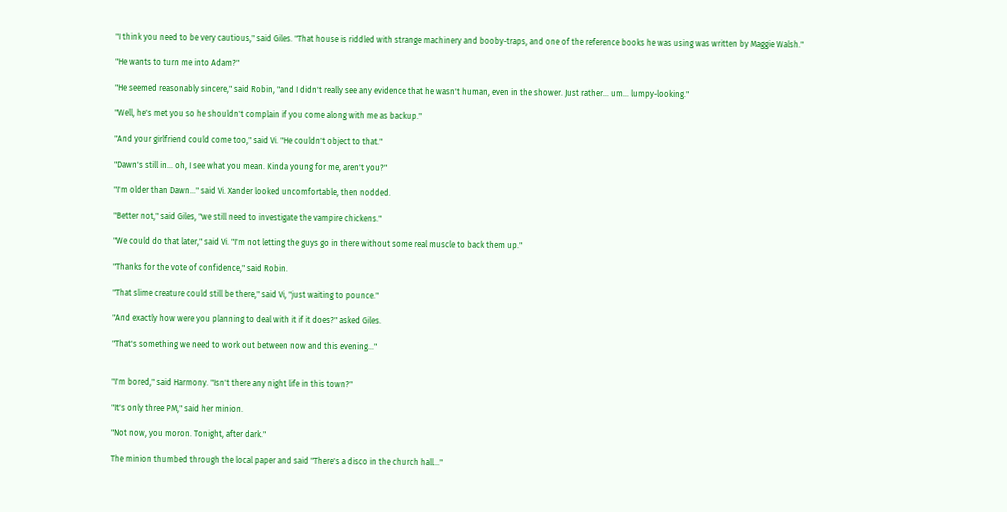"I think you need to be very cautious," said Giles. "That house is riddled with strange machinery and booby-traps, and one of the reference books he was using was written by Maggie Walsh."

"He wants to turn me into Adam?"

"He seemed reasonably sincere," said Robin, "and I didn't really see any evidence that he wasn't human, even in the shower. Just rather... um... lumpy-looking."

"Well, he's met you so he shouldn't complain if you come along with me as backup."

"And your girlfriend could come too," said Vi. "He couldn't object to that."

"Dawn's still in... oh, I see what you mean. Kinda young for me, aren't you?"

"I'm older than Dawn..." said Vi. Xander looked uncomfortable, then nodded.

"Better not," said Giles, "we still need to investigate the vampire chickens."

"We could do that later," said Vi. "I'm not letting the guys go in there without some real muscle to back them up."

"Thanks for the vote of confidence," said Robin.

"That slime creature could still be there," said Vi, "just waiting to pounce."

"And exactly how were you planning to deal with it if it does?" asked Giles.

"That's something we need to work out between now and this evening..."


"I'm bored," said Harmony. "Isn't there any night life in this town?"

"It's only three PM," said her minion.

"Not now, you moron. Tonight, after dark."

The minion thumbed through the local paper and said "There's a disco in the church hall..."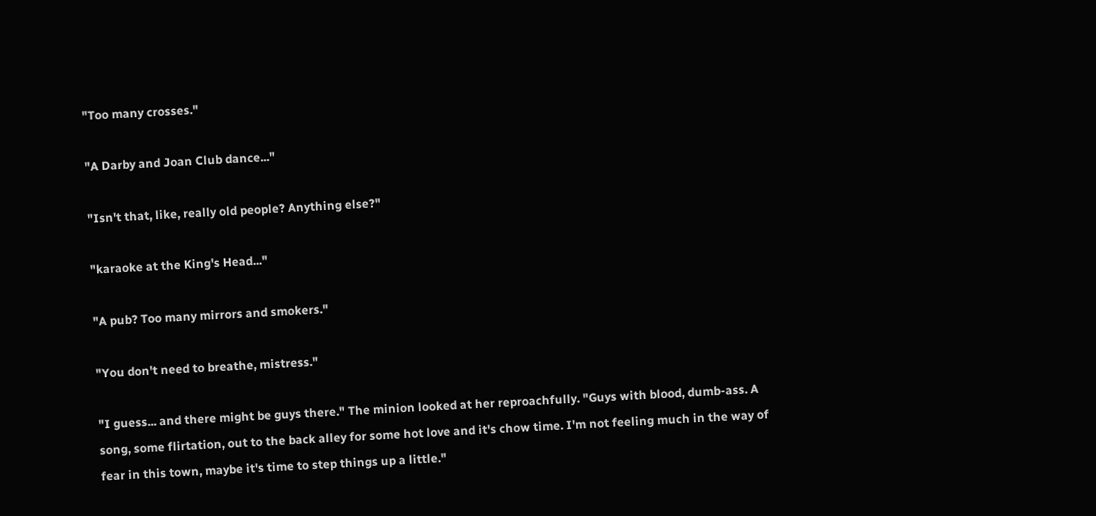"Too many crosses."

"A Darby and Joan Club dance..."

"Isn't that, like, really old people? Anything else?"

"karaoke at the King's Head..."

"A pub? Too many mirrors and smokers."

"You don't need to breathe, mistress."

"I guess... and there might be guys there." The minion looked at her reproachfully. "Guys with blood, dumb-ass. A song, some flirtation, out to the back alley for some hot love and it's chow time. I'm not feeling much in the way of fear in this town, maybe it's time to step things up a little."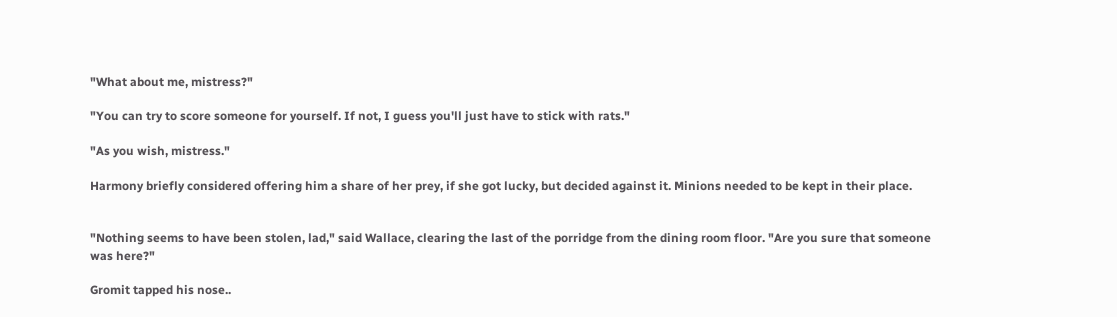"What about me, mistress?"

"You can try to score someone for yourself. If not, I guess you'll just have to stick with rats."

"As you wish, mistress."

Harmony briefly considered offering him a share of her prey, if she got lucky, but decided against it. Minions needed to be kept in their place.


"Nothing seems to have been stolen, lad," said Wallace, clearing the last of the porridge from the dining room floor. "Are you sure that someone was here?"

Gromit tapped his nose..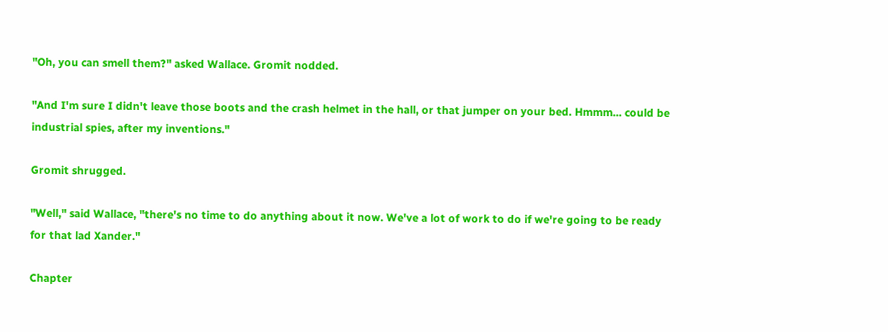"Oh, you can smell them?" asked Wallace. Gromit nodded.

"And I'm sure I didn't leave those boots and the crash helmet in the hall, or that jumper on your bed. Hmmm... could be industrial spies, after my inventions."

Gromit shrugged.

"Well," said Wallace, "there's no time to do anything about it now. We've a lot of work to do if we're going to be ready for that lad Xander."

Chapter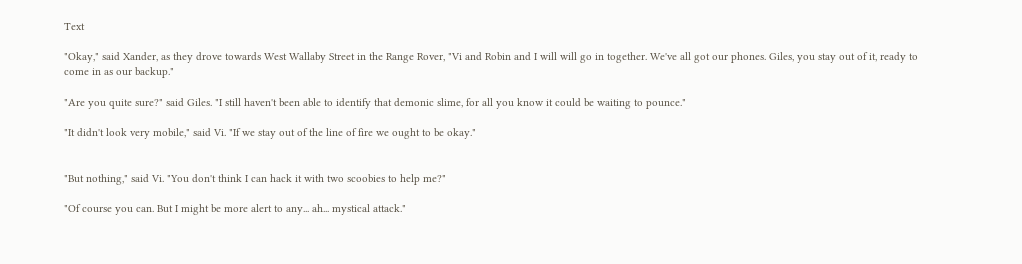Text

"Okay," said Xander, as they drove towards West Wallaby Street in the Range Rover, "Vi and Robin and I will will go in together. We've all got our phones. Giles, you stay out of it, ready to come in as our backup."

"Are you quite sure?" said Giles. "I still haven't been able to identify that demonic slime, for all you know it could be waiting to pounce."

"It didn't look very mobile," said Vi. "If we stay out of the line of fire we ought to be okay."


"But nothing," said Vi. "You don't think I can hack it with two scoobies to help me?"

"Of course you can. But I might be more alert to any... ah... mystical attack."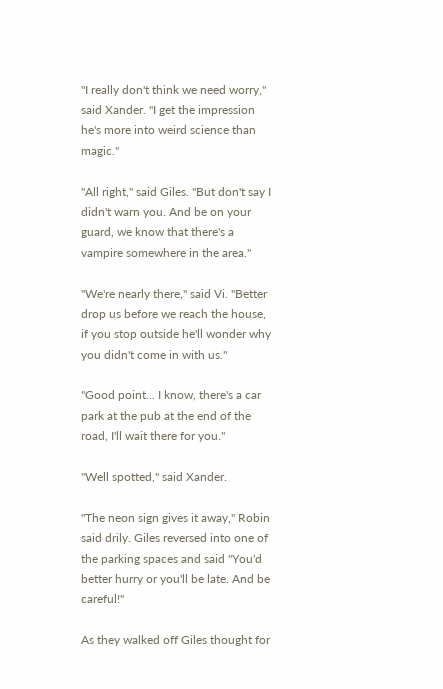"I really don't think we need worry," said Xander. "I get the impression he's more into weird science than magic."

"All right," said Giles. "But don't say I didn't warn you. And be on your guard, we know that there's a vampire somewhere in the area."

"We're nearly there," said Vi. "Better drop us before we reach the house, if you stop outside he'll wonder why you didn't come in with us."

"Good point... I know, there's a car park at the pub at the end of the road, I'll wait there for you."

"Well spotted," said Xander.

"The neon sign gives it away," Robin said drily. Giles reversed into one of the parking spaces and said "You'd better hurry or you'll be late. And be careful!"

As they walked off Giles thought for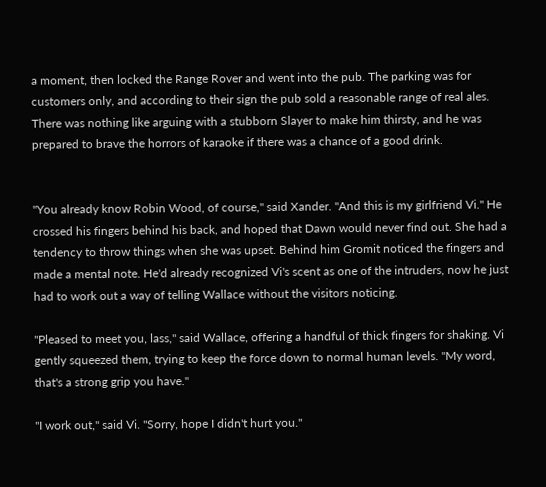a moment, then locked the Range Rover and went into the pub. The parking was for customers only, and according to their sign the pub sold a reasonable range of real ales. There was nothing like arguing with a stubborn Slayer to make him thirsty, and he was prepared to brave the horrors of karaoke if there was a chance of a good drink.


"You already know Robin Wood, of course," said Xander. "And this is my girlfriend Vi." He crossed his fingers behind his back, and hoped that Dawn would never find out. She had a tendency to throw things when she was upset. Behind him Gromit noticed the fingers and made a mental note. He'd already recognized Vi's scent as one of the intruders, now he just had to work out a way of telling Wallace without the visitors noticing.

"Pleased to meet you, lass," said Wallace, offering a handful of thick fingers for shaking. Vi gently squeezed them, trying to keep the force down to normal human levels. "My word, that's a strong grip you have."

"I work out," said Vi. "Sorry, hope I didn't hurt you."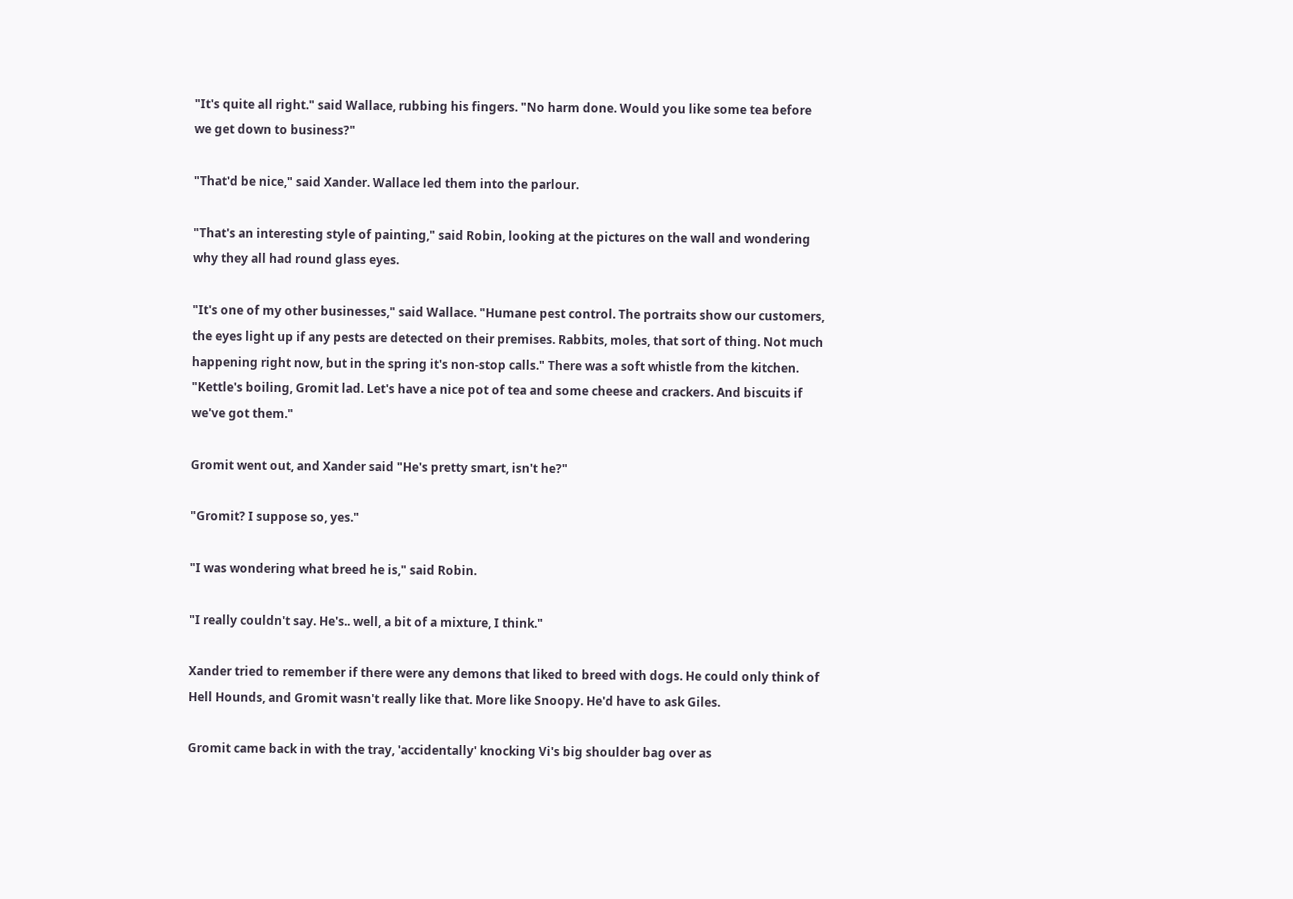"It's quite all right." said Wallace, rubbing his fingers. "No harm done. Would you like some tea before we get down to business?"

"That'd be nice," said Xander. Wallace led them into the parlour.

"That's an interesting style of painting," said Robin, looking at the pictures on the wall and wondering why they all had round glass eyes.

"It's one of my other businesses," said Wallace. "Humane pest control. The portraits show our customers, the eyes light up if any pests are detected on their premises. Rabbits, moles, that sort of thing. Not much happening right now, but in the spring it's non-stop calls." There was a soft whistle from the kitchen. "Kettle's boiling, Gromit lad. Let's have a nice pot of tea and some cheese and crackers. And biscuits if we've got them."

Gromit went out, and Xander said "He's pretty smart, isn't he?"

"Gromit? I suppose so, yes."

"I was wondering what breed he is," said Robin.

"I really couldn't say. He's.. well, a bit of a mixture, I think."

Xander tried to remember if there were any demons that liked to breed with dogs. He could only think of Hell Hounds, and Gromit wasn't really like that. More like Snoopy. He'd have to ask Giles.

Gromit came back in with the tray, 'accidentally' knocking Vi's big shoulder bag over as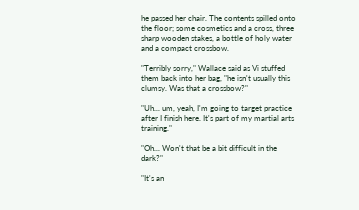he passed her chair. The contents spilled onto the floor; some cosmetics and a cross, three sharp wooden stakes, a bottle of holy water and a compact crossbow.

"Terribly sorry," Wallace said as Vi stuffed them back into her bag, "he isn't usually this clumsy. Was that a crossbow?"

"Uh... um, yeah, I'm going to target practice after I finish here. It's part of my martial arts training."

"Oh... Won't that be a bit difficult in the dark?"

"It's an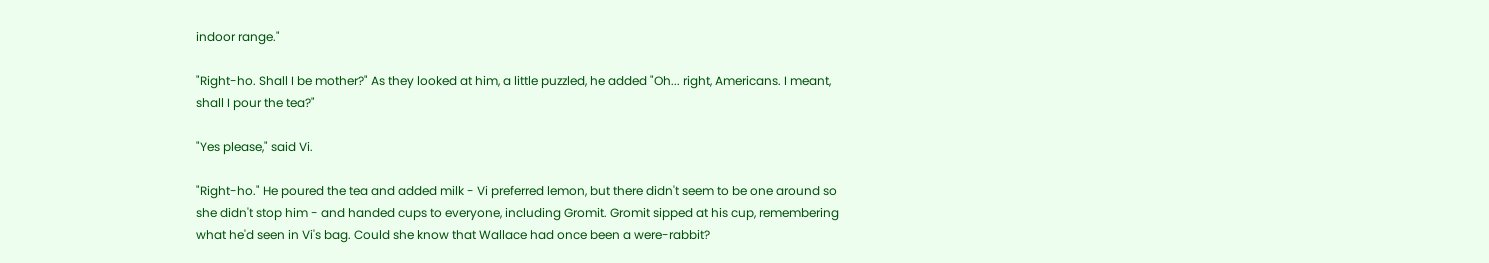indoor range."

"Right-ho. Shall I be mother?" As they looked at him, a little puzzled, he added "Oh... right, Americans. I meant, shall I pour the tea?"

"Yes please," said Vi.

"Right-ho." He poured the tea and added milk - Vi preferred lemon, but there didn't seem to be one around so she didn't stop him - and handed cups to everyone, including Gromit. Gromit sipped at his cup, remembering what he'd seen in Vi's bag. Could she know that Wallace had once been a were-rabbit?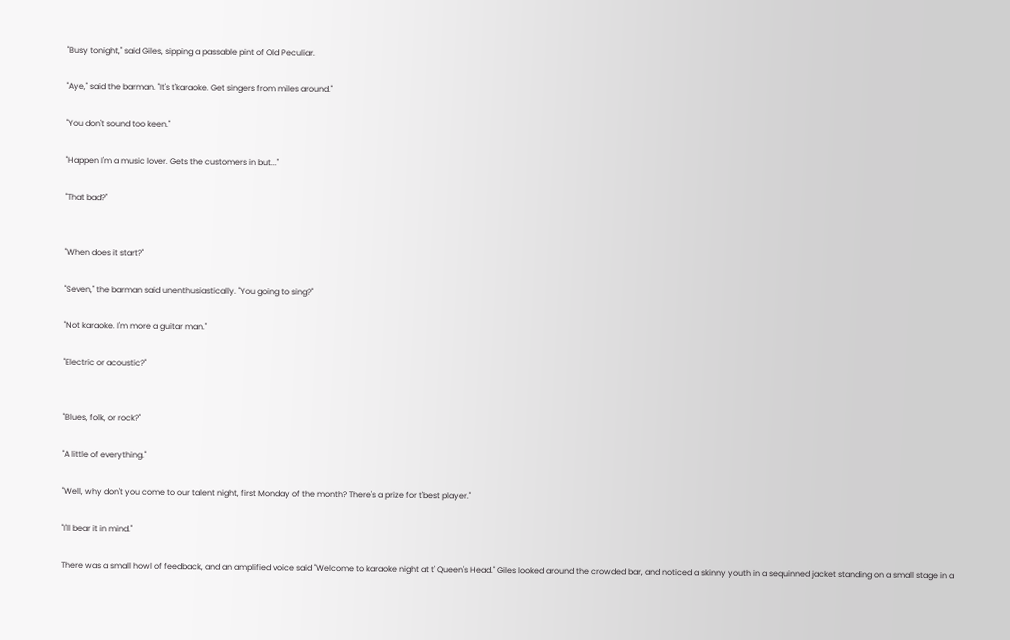"Busy tonight," said Giles, sipping a passable pint of Old Peculiar.

"Aye," said the barman. "It's t'karaoke. Get singers from miles around."

"You don't sound too keen."

"Happen I'm a music lover. Gets the customers in but..."

"That bad?"


"When does it start?"

"Seven," the barman said unenthusiastically. "You going to sing?"

"Not karaoke. I'm more a guitar man."

"Electric or acoustic?"


"Blues, folk, or rock?"

"A little of everything."

"Well, why don't you come to our talent night, first Monday of the month? There's a prize for t'best player."

"I'll bear it in mind."

There was a small howl of feedback, and an amplified voice said "Welcome to karaoke night at t' Queen's Head." Giles looked around the crowded bar, and noticed a skinny youth in a sequinned jacket standing on a small stage in a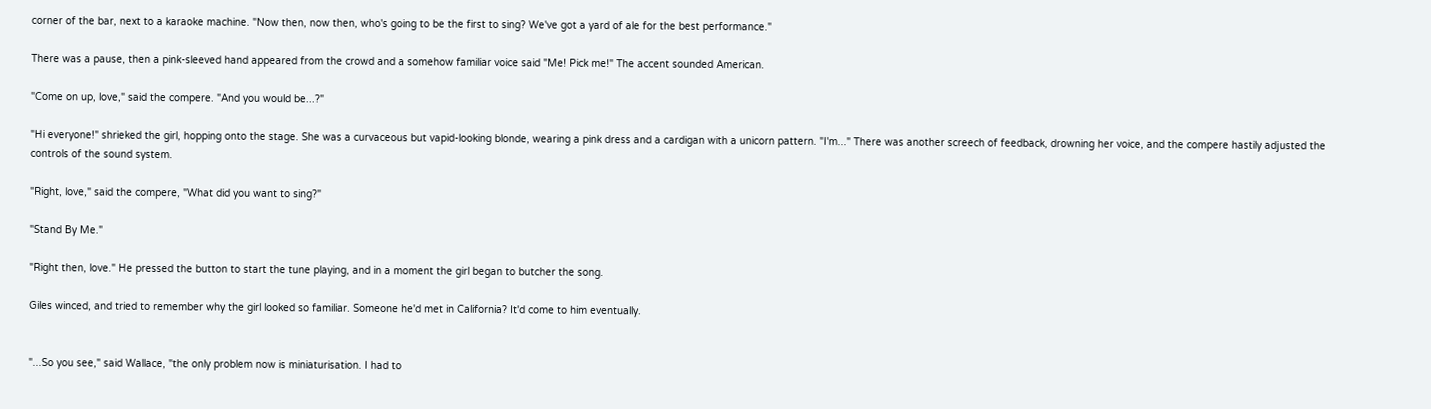corner of the bar, next to a karaoke machine. "Now then, now then, who's going to be the first to sing? We've got a yard of ale for the best performance."

There was a pause, then a pink-sleeved hand appeared from the crowd and a somehow familiar voice said "Me! Pick me!" The accent sounded American.

"Come on up, love," said the compere. "And you would be...?"

"Hi everyone!" shrieked the girl, hopping onto the stage. She was a curvaceous but vapid-looking blonde, wearing a pink dress and a cardigan with a unicorn pattern. "I'm..." There was another screech of feedback, drowning her voice, and the compere hastily adjusted the controls of the sound system.

"Right, love," said the compere, "What did you want to sing?"

"Stand By Me."

"Right then, love." He pressed the button to start the tune playing, and in a moment the girl began to butcher the song.

Giles winced, and tried to remember why the girl looked so familiar. Someone he'd met in California? It'd come to him eventually.


"...So you see," said Wallace, "the only problem now is miniaturisation. I had to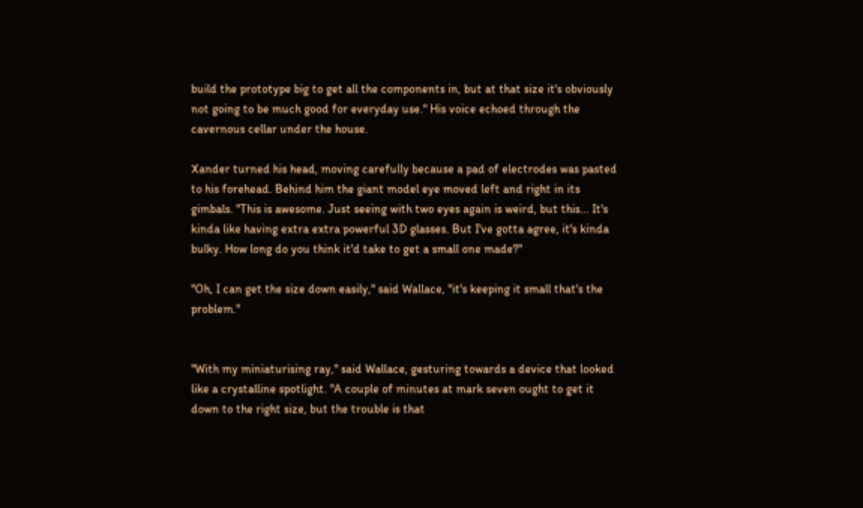build the prototype big to get all the components in, but at that size it's obviously not going to be much good for everyday use." His voice echoed through the cavernous cellar under the house.

Xander turned his head, moving carefully because a pad of electrodes was pasted to his forehead. Behind him the giant model eye moved left and right in its gimbals. "This is awesome. Just seeing with two eyes again is weird, but this... It's kinda like having extra extra powerful 3D glasses. But I've gotta agree, it's kinda bulky. How long do you think it'd take to get a small one made?"

"Oh, I can get the size down easily," said Wallace, "it's keeping it small that's the problem."


"With my miniaturising ray," said Wallace, gesturing towards a device that looked like a crystalline spotlight. "A couple of minutes at mark seven ought to get it down to the right size, but the trouble is that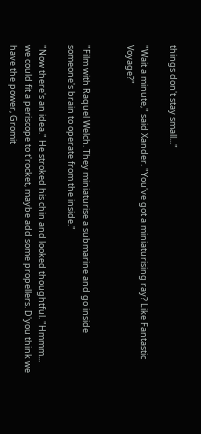things don't stay small..."

"Wait a minute," said Xander. "You've got a miniaturising ray? Like Fantastic Voyage?"


"Film with Raquel Welch. They miniaturise a submarine and go inside someone's brain to operate from the inside."

"Now there's an idea." He stroked his chin and looked thoughtful. "Hmmm... we could fit a periscope to t'rocket, maybe add some propellers. D'you think we have the power, Gromit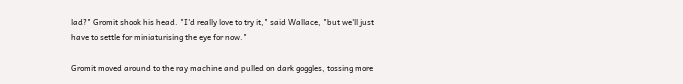lad?" Gromit shook his head. "I'd really love to try it," said Wallace, "but we'll just have to settle for miniaturising the eye for now."

Gromit moved around to the ray machine and pulled on dark goggles, tossing more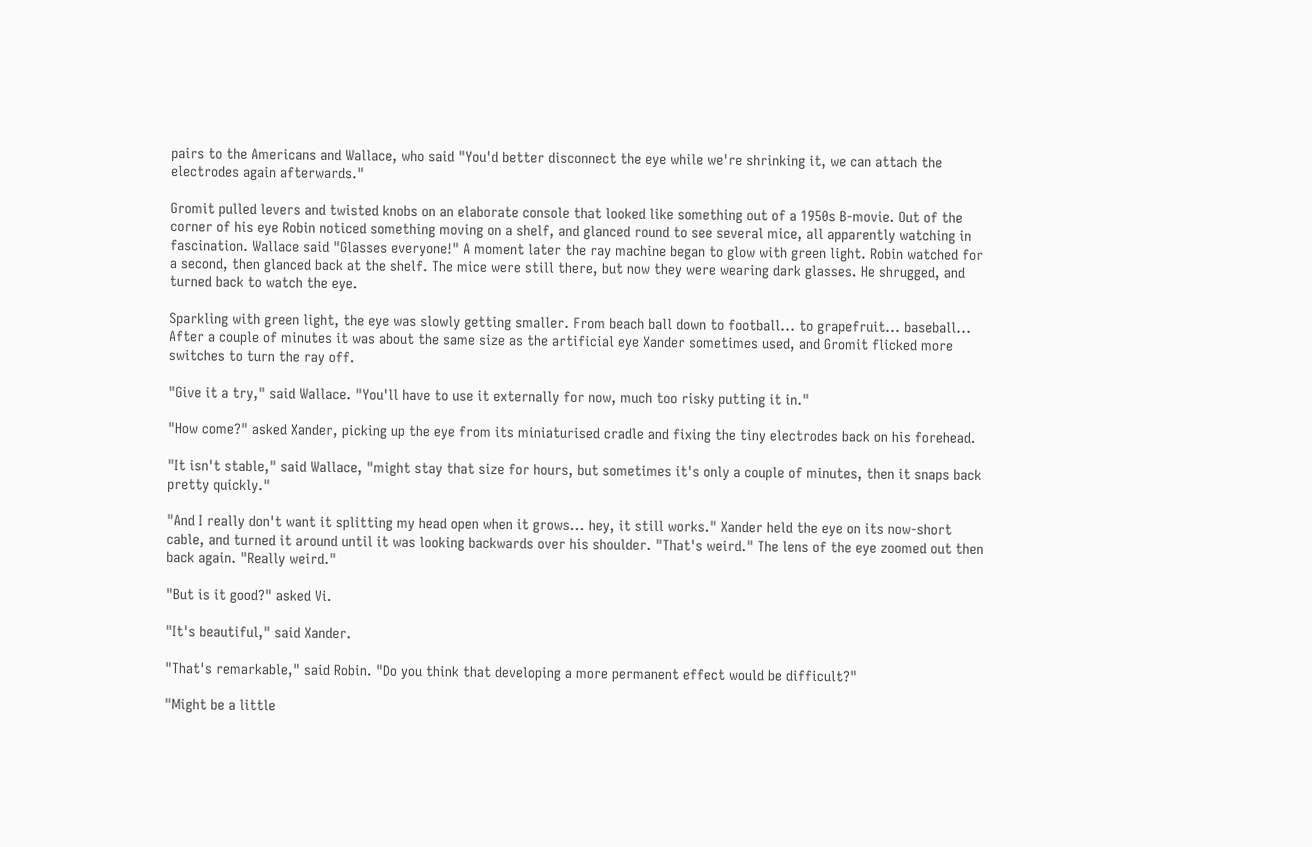pairs to the Americans and Wallace, who said "You'd better disconnect the eye while we're shrinking it, we can attach the electrodes again afterwards."

Gromit pulled levers and twisted knobs on an elaborate console that looked like something out of a 1950s B-movie. Out of the corner of his eye Robin noticed something moving on a shelf, and glanced round to see several mice, all apparently watching in fascination. Wallace said "Glasses everyone!" A moment later the ray machine began to glow with green light. Robin watched for a second, then glanced back at the shelf. The mice were still there, but now they were wearing dark glasses. He shrugged, and turned back to watch the eye.

Sparkling with green light, the eye was slowly getting smaller. From beach ball down to football... to grapefruit... baseball... After a couple of minutes it was about the same size as the artificial eye Xander sometimes used, and Gromit flicked more switches to turn the ray off.

"Give it a try," said Wallace. "You'll have to use it externally for now, much too risky putting it in."

"How come?" asked Xander, picking up the eye from its miniaturised cradle and fixing the tiny electrodes back on his forehead.

"It isn't stable," said Wallace, "might stay that size for hours, but sometimes it's only a couple of minutes, then it snaps back pretty quickly."

"And I really don't want it splitting my head open when it grows... hey, it still works." Xander held the eye on its now-short cable, and turned it around until it was looking backwards over his shoulder. "That's weird." The lens of the eye zoomed out then back again. "Really weird."

"But is it good?" asked Vi.

"It's beautiful," said Xander.

"That's remarkable," said Robin. "Do you think that developing a more permanent effect would be difficult?"

"Might be a little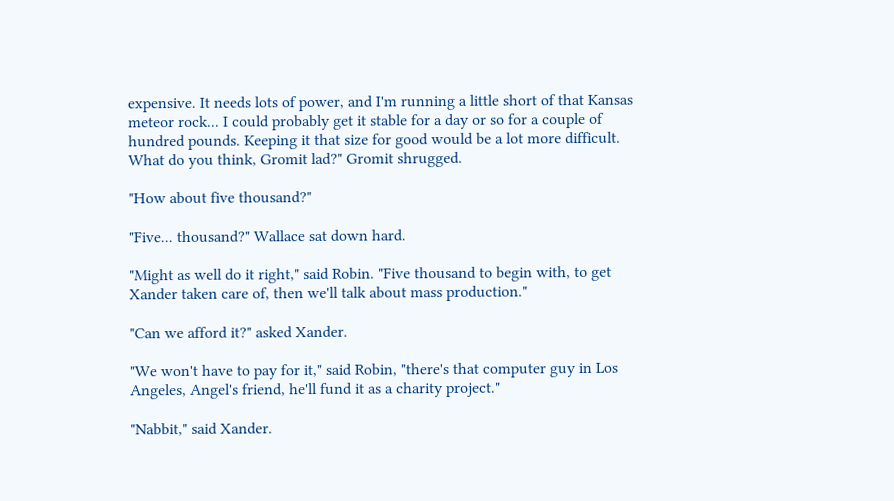expensive. It needs lots of power, and I'm running a little short of that Kansas meteor rock... I could probably get it stable for a day or so for a couple of hundred pounds. Keeping it that size for good would be a lot more difficult. What do you think, Gromit lad?" Gromit shrugged.

"How about five thousand?"

"Five... thousand?" Wallace sat down hard.

"Might as well do it right," said Robin. "Five thousand to begin with, to get Xander taken care of, then we'll talk about mass production."

"Can we afford it?" asked Xander.

"We won't have to pay for it," said Robin, "there's that computer guy in Los Angeles, Angel's friend, he'll fund it as a charity project."

"Nabbit," said Xander.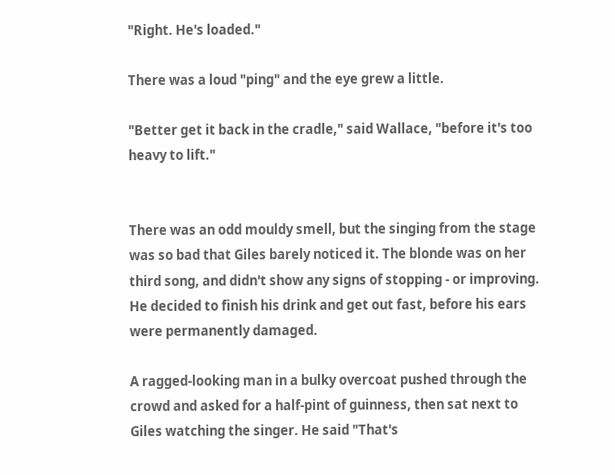"Right. He's loaded."

There was a loud "ping" and the eye grew a little.

"Better get it back in the cradle," said Wallace, "before it's too heavy to lift."


There was an odd mouldy smell, but the singing from the stage was so bad that Giles barely noticed it. The blonde was on her third song, and didn't show any signs of stopping - or improving. He decided to finish his drink and get out fast, before his ears were permanently damaged.

A ragged-looking man in a bulky overcoat pushed through the crowd and asked for a half-pint of guinness, then sat next to Giles watching the singer. He said "That's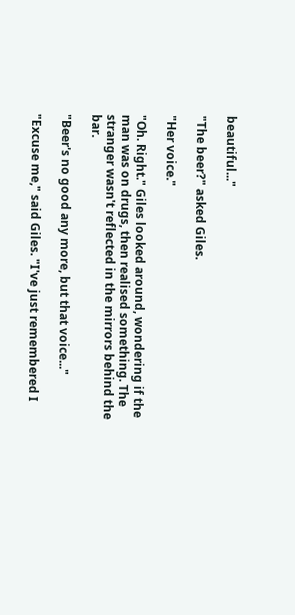beautiful..."

"The beer?" asked Giles.

"Her voice."

"Oh. Right." Giles looked around, wondering if the man was on drugs, then realised something. The stranger wasn't reflected in the mirrors behind the bar.

"Beer's no good any more, but that voice..."

"Excuse me," said Giles. "I've just remembered I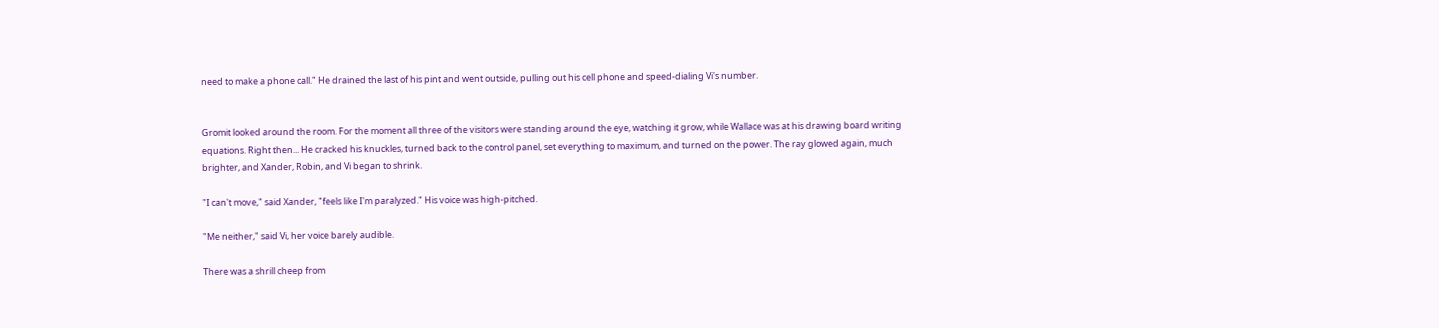need to make a phone call." He drained the last of his pint and went outside, pulling out his cell phone and speed-dialing Vi's number.


Gromit looked around the room. For the moment all three of the visitors were standing around the eye, watching it grow, while Wallace was at his drawing board writing equations. Right then... He cracked his knuckles, turned back to the control panel, set everything to maximum, and turned on the power. The ray glowed again, much brighter, and Xander, Robin, and Vi began to shrink.

"I can't move," said Xander, "feels like I'm paralyzed." His voice was high-pitched.

"Me neither," said Vi, her voice barely audible.

There was a shrill cheep from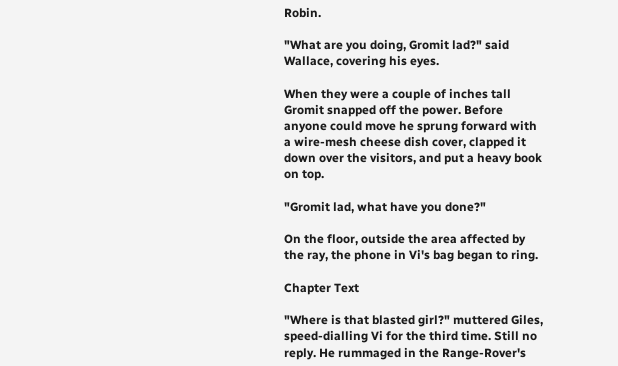Robin.

"What are you doing, Gromit lad?" said Wallace, covering his eyes.

When they were a couple of inches tall Gromit snapped off the power. Before anyone could move he sprung forward with a wire-mesh cheese dish cover, clapped it down over the visitors, and put a heavy book on top.

"Gromit lad, what have you done?"

On the floor, outside the area affected by the ray, the phone in Vi's bag began to ring.

Chapter Text

"Where is that blasted girl?" muttered Giles, speed-dialling Vi for the third time. Still no reply. He rummaged in the Range-Rover's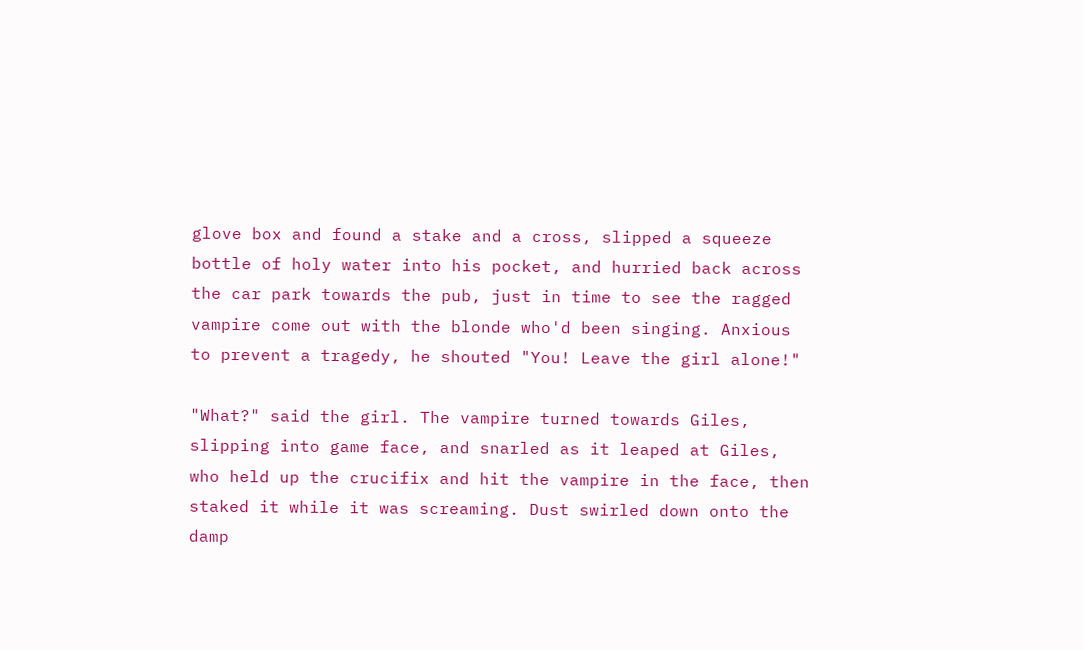glove box and found a stake and a cross, slipped a squeeze bottle of holy water into his pocket, and hurried back across the car park towards the pub, just in time to see the ragged vampire come out with the blonde who'd been singing. Anxious to prevent a tragedy, he shouted "You! Leave the girl alone!"

"What?" said the girl. The vampire turned towards Giles, slipping into game face, and snarled as it leaped at Giles, who held up the crucifix and hit the vampire in the face, then staked it while it was screaming. Dust swirled down onto the damp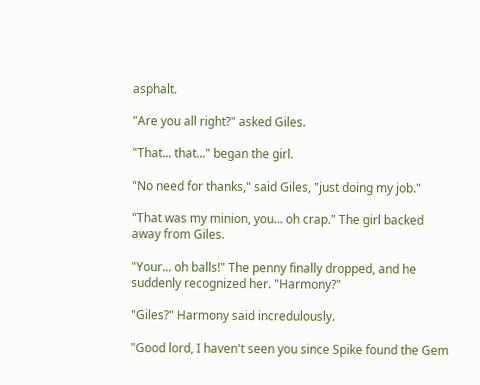asphalt.

"Are you all right?" asked Giles.

"That... that..." began the girl.

"No need for thanks," said Giles, "just doing my job."

"That was my minion, you... oh crap." The girl backed away from Giles.

"Your... oh balls!" The penny finally dropped, and he suddenly recognized her. "Harmony?"

"Giles?" Harmony said incredulously.

"Good lord, I haven't seen you since Spike found the Gem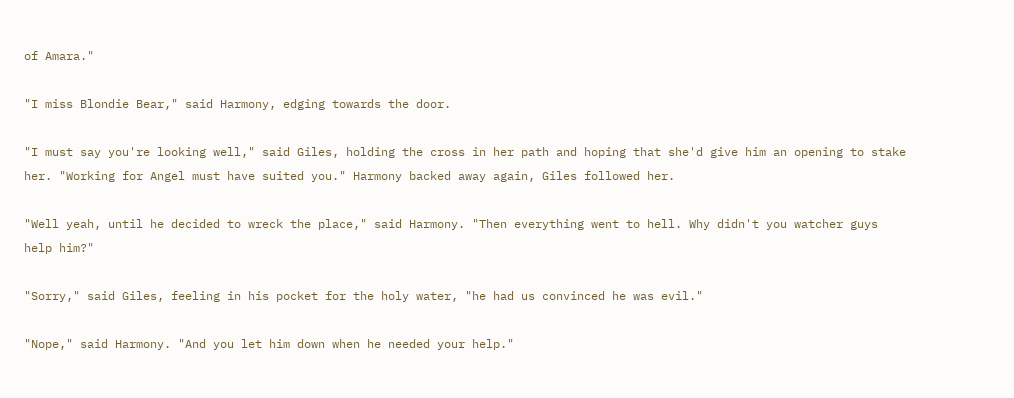of Amara."

"I miss Blondie Bear," said Harmony, edging towards the door.

"I must say you're looking well," said Giles, holding the cross in her path and hoping that she'd give him an opening to stake her. "Working for Angel must have suited you." Harmony backed away again, Giles followed her.

"Well yeah, until he decided to wreck the place," said Harmony. "Then everything went to hell. Why didn't you watcher guys help him?"

"Sorry," said Giles, feeling in his pocket for the holy water, "he had us convinced he was evil."

"Nope," said Harmony. "And you let him down when he needed your help."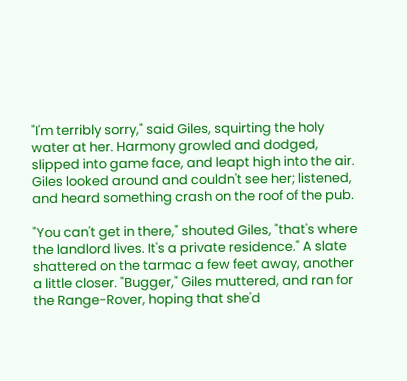"I'm terribly sorry," said Giles, squirting the holy water at her. Harmony growled and dodged, slipped into game face, and leapt high into the air. Giles looked around and couldn't see her; listened, and heard something crash on the roof of the pub.

"You can't get in there," shouted Giles, "that's where the landlord lives. It's a private residence." A slate shattered on the tarmac a few feet away, another a little closer. "Bugger," Giles muttered, and ran for the Range-Rover, hoping that she'd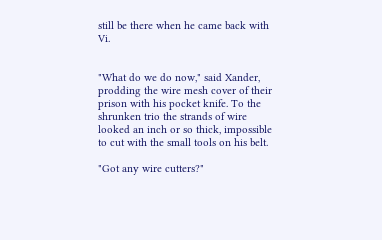still be there when he came back with Vi.


"What do we do now," said Xander, prodding the wire mesh cover of their prison with his pocket knife. To the shrunken trio the strands of wire looked an inch or so thick, impossible to cut with the small tools on his belt.

"Got any wire cutters?"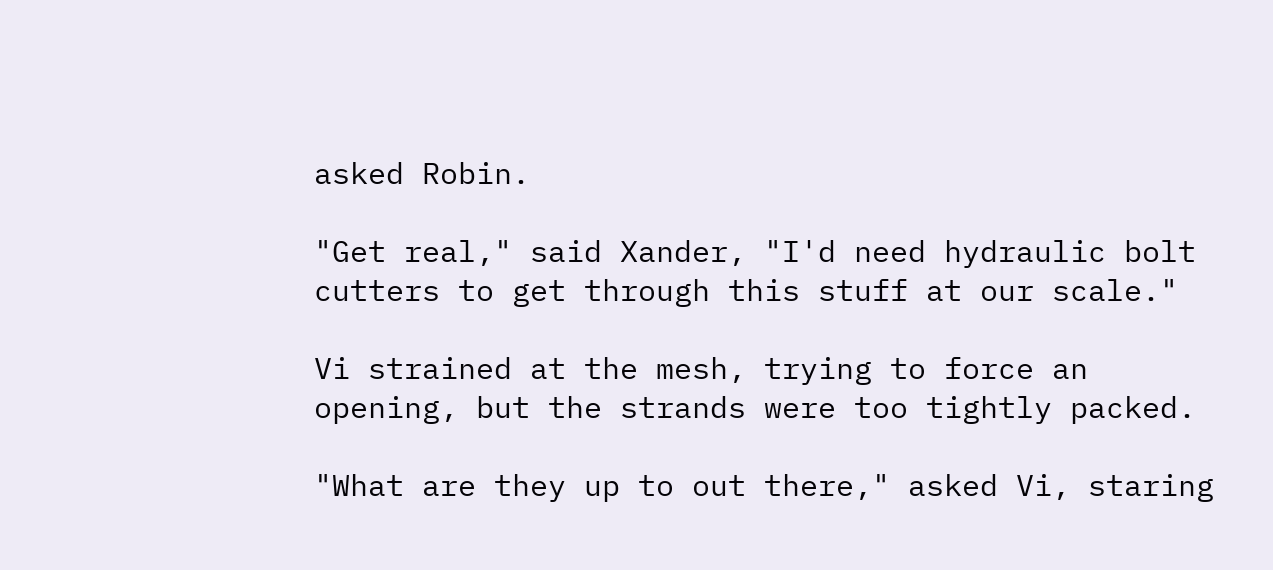asked Robin.

"Get real," said Xander, "I'd need hydraulic bolt cutters to get through this stuff at our scale."

Vi strained at the mesh, trying to force an opening, but the strands were too tightly packed.

"What are they up to out there," asked Vi, staring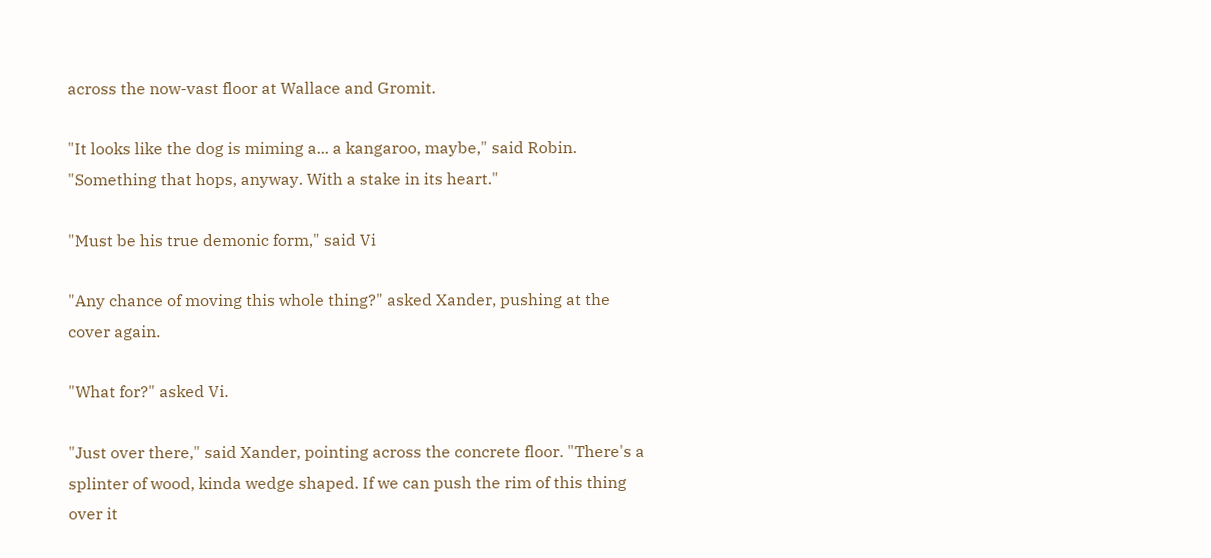across the now-vast floor at Wallace and Gromit.

"It looks like the dog is miming a... a kangaroo, maybe," said Robin. "Something that hops, anyway. With a stake in its heart."

"Must be his true demonic form," said Vi

"Any chance of moving this whole thing?" asked Xander, pushing at the cover again.

"What for?" asked Vi.

"Just over there," said Xander, pointing across the concrete floor. "There's a splinter of wood, kinda wedge shaped. If we can push the rim of this thing over it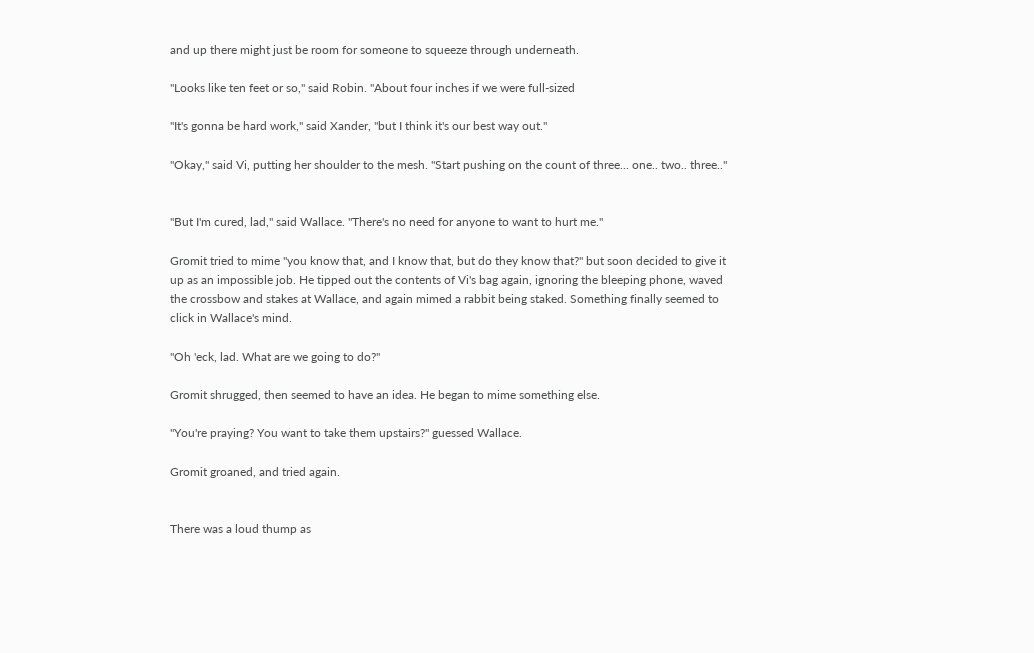and up there might just be room for someone to squeeze through underneath.

"Looks like ten feet or so," said Robin. "About four inches if we were full-sized

"It's gonna be hard work," said Xander, "but I think it's our best way out."

"Okay," said Vi, putting her shoulder to the mesh. "Start pushing on the count of three... one.. two.. three.."


"But I'm cured, lad," said Wallace. "There's no need for anyone to want to hurt me."

Gromit tried to mime "you know that, and I know that, but do they know that?" but soon decided to give it up as an impossible job. He tipped out the contents of Vi's bag again, ignoring the bleeping phone, waved the crossbow and stakes at Wallace, and again mimed a rabbit being staked. Something finally seemed to click in Wallace's mind.

"Oh 'eck, lad. What are we going to do?"

Gromit shrugged, then seemed to have an idea. He began to mime something else.

"You're praying? You want to take them upstairs?" guessed Wallace.

Gromit groaned, and tried again.


There was a loud thump as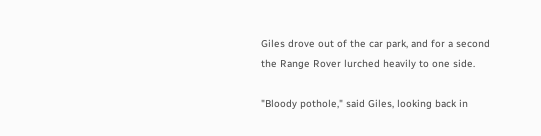Giles drove out of the car park, and for a second the Range Rover lurched heavily to one side.

"Bloody pothole," said Giles, looking back in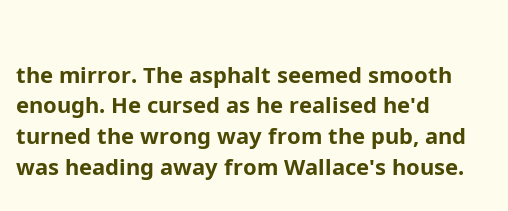the mirror. The asphalt seemed smooth enough. He cursed as he realised he'd turned the wrong way from the pub, and was heading away from Wallace's house.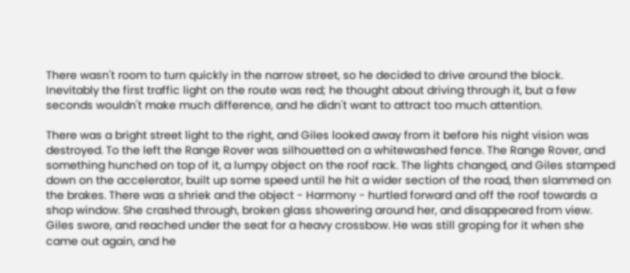There wasn't room to turn quickly in the narrow street, so he decided to drive around the block. Inevitably the first traffic light on the route was red; he thought about driving through it, but a few seconds wouldn't make much difference, and he didn't want to attract too much attention.

There was a bright street light to the right, and Giles looked away from it before his night vision was destroyed. To the left the Range Rover was silhouetted on a whitewashed fence. The Range Rover, and something hunched on top of it, a lumpy object on the roof rack. The lights changed, and Giles stamped down on the accelerator, built up some speed until he hit a wider section of the road, then slammed on the brakes. There was a shriek and the object - Harmony - hurtled forward and off the roof towards a shop window. She crashed through, broken glass showering around her, and disappeared from view. Giles swore, and reached under the seat for a heavy crossbow. He was still groping for it when she came out again, and he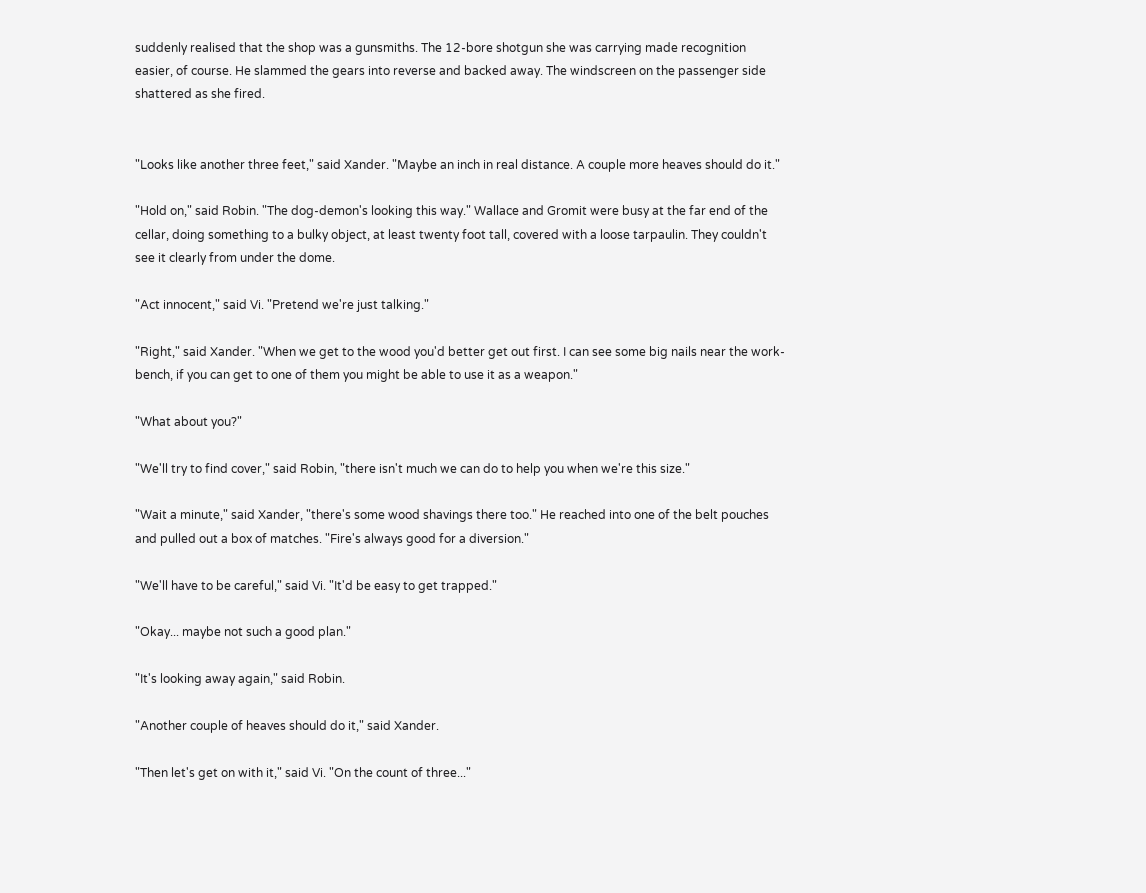suddenly realised that the shop was a gunsmiths. The 12-bore shotgun she was carrying made recognition easier, of course. He slammed the gears into reverse and backed away. The windscreen on the passenger side shattered as she fired.


"Looks like another three feet," said Xander. "Maybe an inch in real distance. A couple more heaves should do it."

"Hold on," said Robin. "The dog-demon's looking this way." Wallace and Gromit were busy at the far end of the cellar, doing something to a bulky object, at least twenty foot tall, covered with a loose tarpaulin. They couldn't see it clearly from under the dome.

"Act innocent," said Vi. "Pretend we're just talking."

"Right," said Xander. "When we get to the wood you'd better get out first. I can see some big nails near the work-bench, if you can get to one of them you might be able to use it as a weapon."

"What about you?"

"We'll try to find cover," said Robin, "there isn't much we can do to help you when we're this size."

"Wait a minute," said Xander, "there's some wood shavings there too." He reached into one of the belt pouches and pulled out a box of matches. "Fire's always good for a diversion."

"We'll have to be careful," said Vi. "It'd be easy to get trapped."

"Okay... maybe not such a good plan."

"It's looking away again," said Robin.

"Another couple of heaves should do it," said Xander.

"Then let's get on with it," said Vi. "On the count of three..."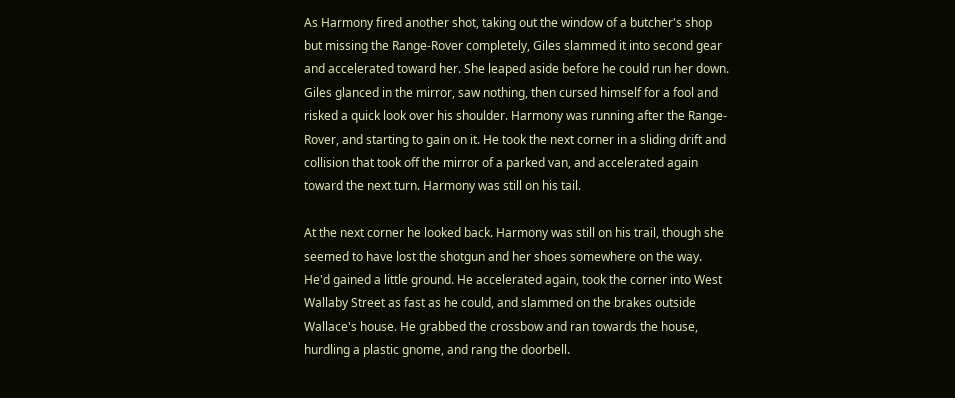As Harmony fired another shot, taking out the window of a butcher's shop but missing the Range-Rover completely, Giles slammed it into second gear and accelerated toward her. She leaped aside before he could run her down. Giles glanced in the mirror, saw nothing, then cursed himself for a fool and risked a quick look over his shoulder. Harmony was running after the Range-Rover, and starting to gain on it. He took the next corner in a sliding drift and collision that took off the mirror of a parked van, and accelerated again toward the next turn. Harmony was still on his tail.

At the next corner he looked back. Harmony was still on his trail, though she seemed to have lost the shotgun and her shoes somewhere on the way. He'd gained a little ground. He accelerated again, took the corner into West Wallaby Street as fast as he could, and slammed on the brakes outside Wallace's house. He grabbed the crossbow and ran towards the house, hurdling a plastic gnome, and rang the doorbell.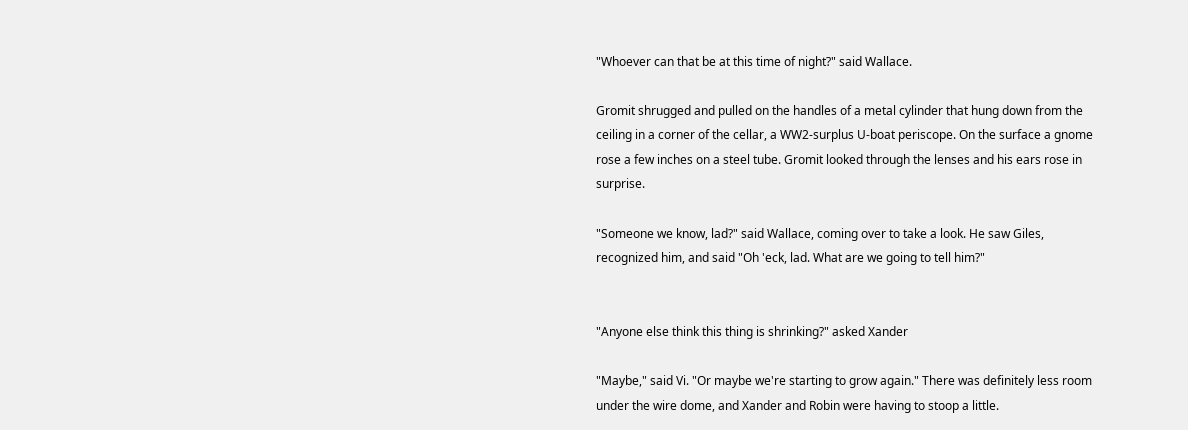"Whoever can that be at this time of night?" said Wallace.

Gromit shrugged and pulled on the handles of a metal cylinder that hung down from the ceiling in a corner of the cellar, a WW2-surplus U-boat periscope. On the surface a gnome rose a few inches on a steel tube. Gromit looked through the lenses and his ears rose in surprise.

"Someone we know, lad?" said Wallace, coming over to take a look. He saw Giles, recognized him, and said "Oh 'eck, lad. What are we going to tell him?"


"Anyone else think this thing is shrinking?" asked Xander

"Maybe," said Vi. "Or maybe we're starting to grow again." There was definitely less room under the wire dome, and Xander and Robin were having to stoop a little.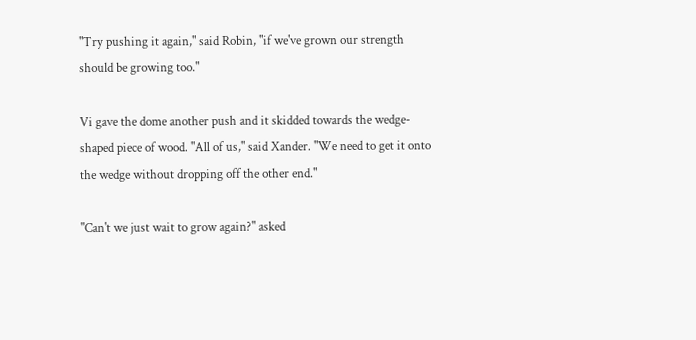"Try pushing it again," said Robin, "if we've grown our strength should be growing too."

Vi gave the dome another push and it skidded towards the wedge-shaped piece of wood. "All of us," said Xander. "We need to get it onto the wedge without dropping off the other end."

"Can't we just wait to grow again?" asked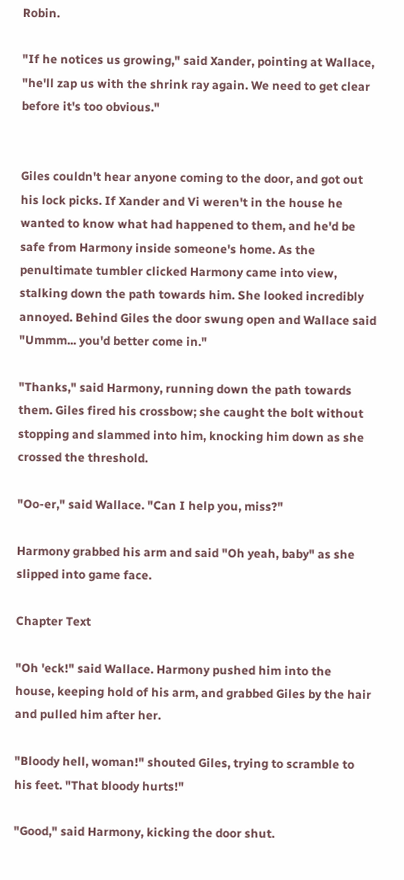Robin.

"If he notices us growing," said Xander, pointing at Wallace, "he'll zap us with the shrink ray again. We need to get clear before it's too obvious."


Giles couldn't hear anyone coming to the door, and got out his lock picks. If Xander and Vi weren't in the house he wanted to know what had happened to them, and he'd be safe from Harmony inside someone's home. As the penultimate tumbler clicked Harmony came into view, stalking down the path towards him. She looked incredibly annoyed. Behind Giles the door swung open and Wallace said "Ummm... you'd better come in."

"Thanks," said Harmony, running down the path towards them. Giles fired his crossbow; she caught the bolt without stopping and slammed into him, knocking him down as she crossed the threshold.

"Oo-er," said Wallace. "Can I help you, miss?"

Harmony grabbed his arm and said "Oh yeah, baby" as she slipped into game face.

Chapter Text

"Oh 'eck!" said Wallace. Harmony pushed him into the house, keeping hold of his arm, and grabbed Giles by the hair and pulled him after her.

"Bloody hell, woman!" shouted Giles, trying to scramble to his feet. "That bloody hurts!"

"Good," said Harmony, kicking the door shut.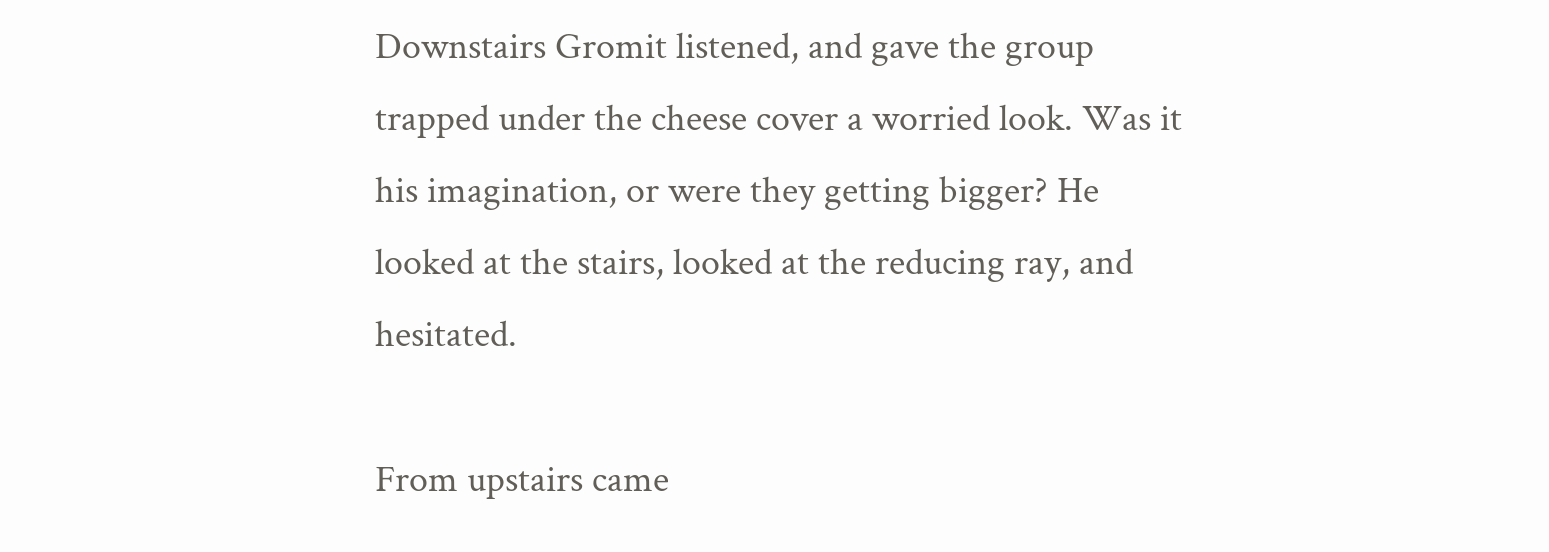Downstairs Gromit listened, and gave the group trapped under the cheese cover a worried look. Was it his imagination, or were they getting bigger? He looked at the stairs, looked at the reducing ray, and hesitated.

From upstairs came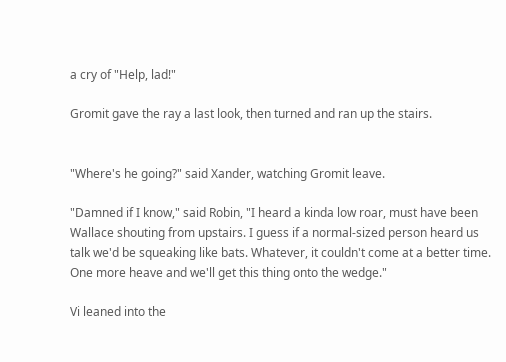a cry of "Help, lad!"

Gromit gave the ray a last look, then turned and ran up the stairs.


"Where's he going?" said Xander, watching Gromit leave.

"Damned if I know," said Robin, "I heard a kinda low roar, must have been Wallace shouting from upstairs. I guess if a normal-sized person heard us talk we'd be squeaking like bats. Whatever, it couldn't come at a better time. One more heave and we'll get this thing onto the wedge."

Vi leaned into the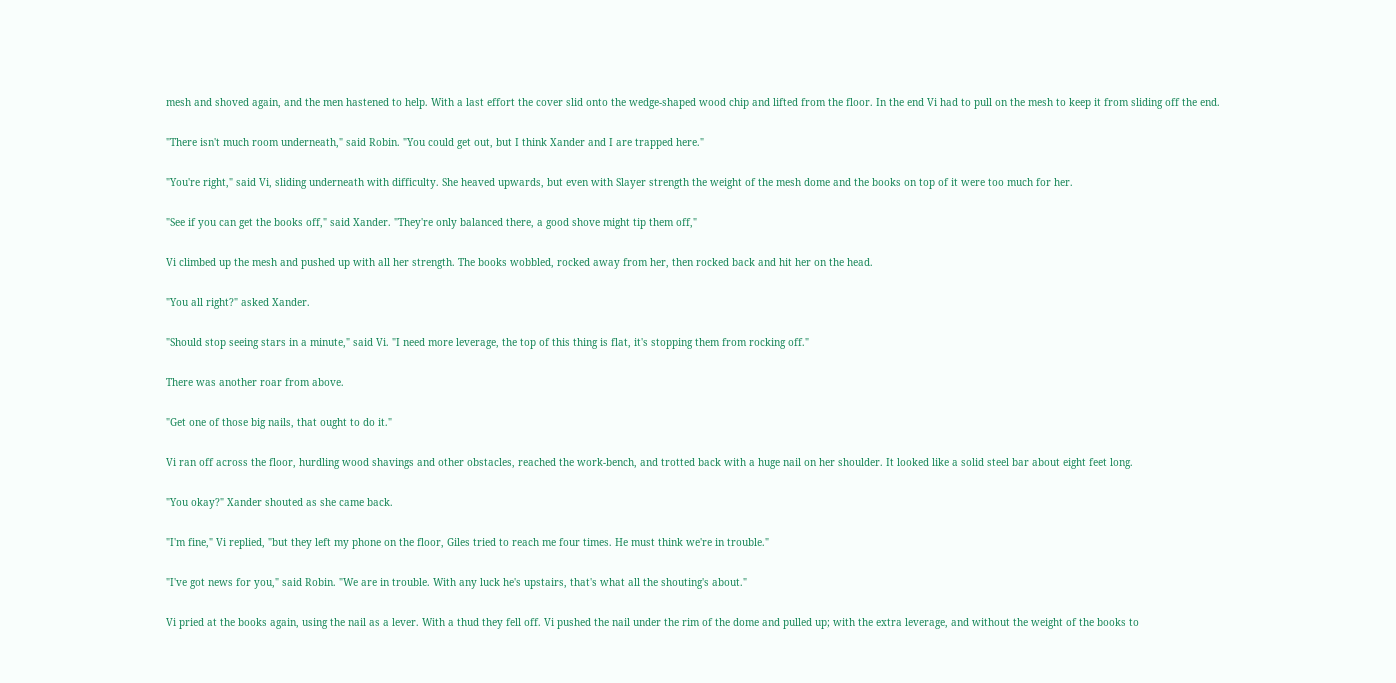mesh and shoved again, and the men hastened to help. With a last effort the cover slid onto the wedge-shaped wood chip and lifted from the floor. In the end Vi had to pull on the mesh to keep it from sliding off the end.

"There isn't much room underneath," said Robin. "You could get out, but I think Xander and I are trapped here."

"You're right," said Vi, sliding underneath with difficulty. She heaved upwards, but even with Slayer strength the weight of the mesh dome and the books on top of it were too much for her.

"See if you can get the books off," said Xander. "They're only balanced there, a good shove might tip them off,"

Vi climbed up the mesh and pushed up with all her strength. The books wobbled, rocked away from her, then rocked back and hit her on the head.

"You all right?" asked Xander.

"Should stop seeing stars in a minute," said Vi. "I need more leverage, the top of this thing is flat, it's stopping them from rocking off."

There was another roar from above.

"Get one of those big nails, that ought to do it."

Vi ran off across the floor, hurdling wood shavings and other obstacles, reached the work-bench, and trotted back with a huge nail on her shoulder. It looked like a solid steel bar about eight feet long.

"You okay?" Xander shouted as she came back.

"I'm fine," Vi replied, "but they left my phone on the floor, Giles tried to reach me four times. He must think we're in trouble."

"I've got news for you," said Robin. "We are in trouble. With any luck he's upstairs, that's what all the shouting's about."

Vi pried at the books again, using the nail as a lever. With a thud they fell off. Vi pushed the nail under the rim of the dome and pulled up; with the extra leverage, and without the weight of the books to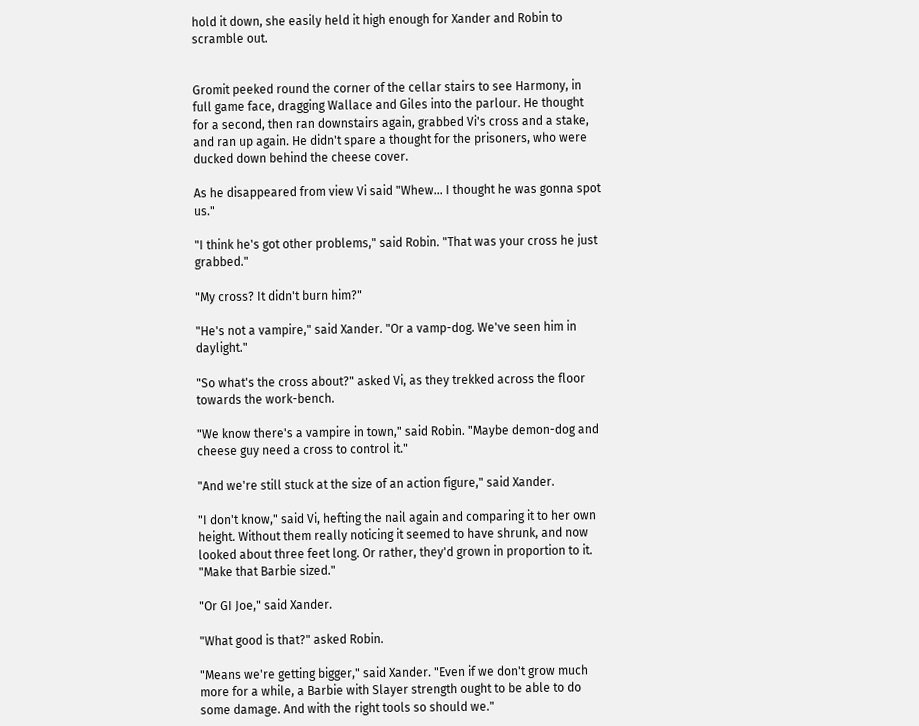hold it down, she easily held it high enough for Xander and Robin to scramble out.


Gromit peeked round the corner of the cellar stairs to see Harmony, in full game face, dragging Wallace and Giles into the parlour. He thought for a second, then ran downstairs again, grabbed Vi's cross and a stake, and ran up again. He didn't spare a thought for the prisoners, who were ducked down behind the cheese cover.

As he disappeared from view Vi said "Whew... I thought he was gonna spot us."

"I think he's got other problems," said Robin. "That was your cross he just grabbed."

"My cross? It didn't burn him?"

"He's not a vampire," said Xander. "Or a vamp-dog. We've seen him in daylight."

"So what's the cross about?" asked Vi, as they trekked across the floor towards the work-bench.

"We know there's a vampire in town," said Robin. "Maybe demon-dog and cheese guy need a cross to control it."

"And we're still stuck at the size of an action figure," said Xander.

"I don't know," said Vi, hefting the nail again and comparing it to her own height. Without them really noticing it seemed to have shrunk, and now looked about three feet long. Or rather, they'd grown in proportion to it. "Make that Barbie sized."

"Or GI Joe," said Xander.

"What good is that?" asked Robin.

"Means we're getting bigger," said Xander. "Even if we don't grow much more for a while, a Barbie with Slayer strength ought to be able to do some damage. And with the right tools so should we."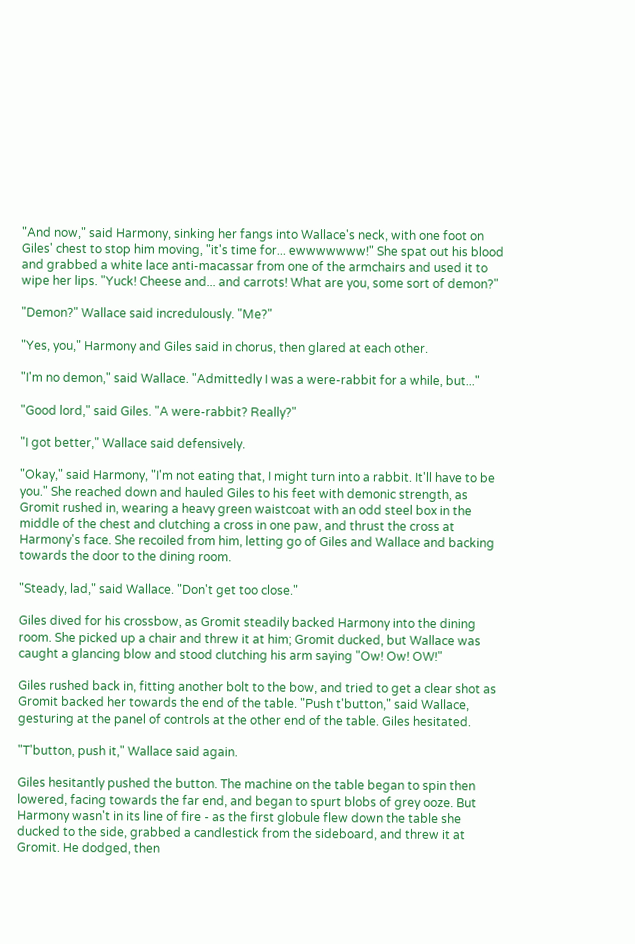"And now," said Harmony, sinking her fangs into Wallace's neck, with one foot on Giles' chest to stop him moving, "it's time for... ewwwwwww!" She spat out his blood and grabbed a white lace anti-macassar from one of the armchairs and used it to wipe her lips. "Yuck! Cheese and... and carrots! What are you, some sort of demon?"

"Demon?" Wallace said incredulously. "Me?"

"Yes, you," Harmony and Giles said in chorus, then glared at each other.

"I'm no demon," said Wallace. "Admittedly I was a were-rabbit for a while, but..."

"Good lord," said Giles. "A were-rabbit? Really?"

"I got better," Wallace said defensively.

"Okay," said Harmony, "I'm not eating that, I might turn into a rabbit. It'll have to be you." She reached down and hauled Giles to his feet with demonic strength, as Gromit rushed in, wearing a heavy green waistcoat with an odd steel box in the middle of the chest and clutching a cross in one paw, and thrust the cross at Harmony's face. She recoiled from him, letting go of Giles and Wallace and backing towards the door to the dining room.

"Steady, lad," said Wallace. "Don't get too close."

Giles dived for his crossbow, as Gromit steadily backed Harmony into the dining room. She picked up a chair and threw it at him; Gromit ducked, but Wallace was caught a glancing blow and stood clutching his arm saying "Ow! Ow! OW!"

Giles rushed back in, fitting another bolt to the bow, and tried to get a clear shot as Gromit backed her towards the end of the table. "Push t'button," said Wallace, gesturing at the panel of controls at the other end of the table. Giles hesitated.

"T'button, push it," Wallace said again.

Giles hesitantly pushed the button. The machine on the table began to spin then lowered, facing towards the far end, and began to spurt blobs of grey ooze. But Harmony wasn't in its line of fire - as the first globule flew down the table she ducked to the side, grabbed a candlestick from the sideboard, and threw it at Gromit. He dodged, then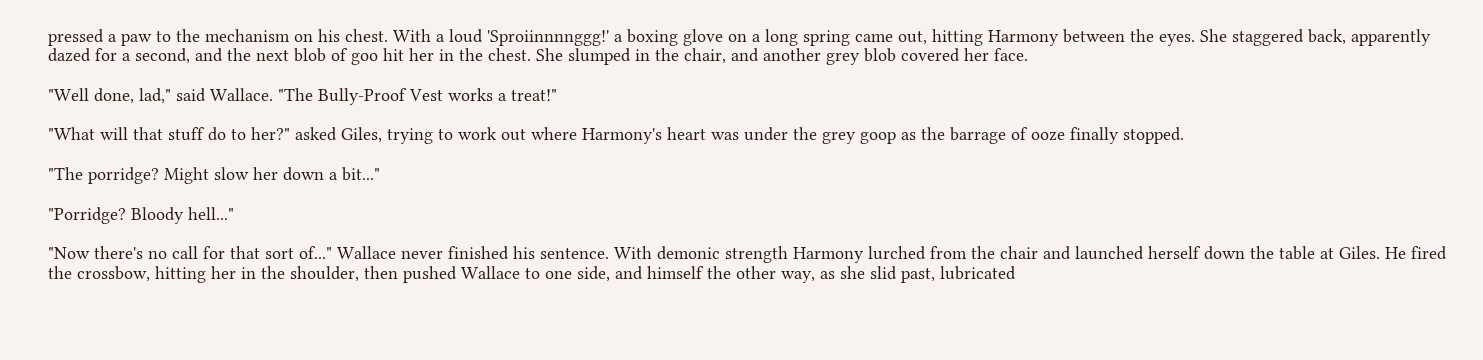pressed a paw to the mechanism on his chest. With a loud 'Sproiinnnnggg!' a boxing glove on a long spring came out, hitting Harmony between the eyes. She staggered back, apparently dazed for a second, and the next blob of goo hit her in the chest. She slumped in the chair, and another grey blob covered her face.

"Well done, lad," said Wallace. "The Bully-Proof Vest works a treat!"

"What will that stuff do to her?" asked Giles, trying to work out where Harmony's heart was under the grey goop as the barrage of ooze finally stopped.

"The porridge? Might slow her down a bit..."

"Porridge? Bloody hell..."

"Now there's no call for that sort of..." Wallace never finished his sentence. With demonic strength Harmony lurched from the chair and launched herself down the table at Giles. He fired the crossbow, hitting her in the shoulder, then pushed Wallace to one side, and himself the other way, as she slid past, lubricated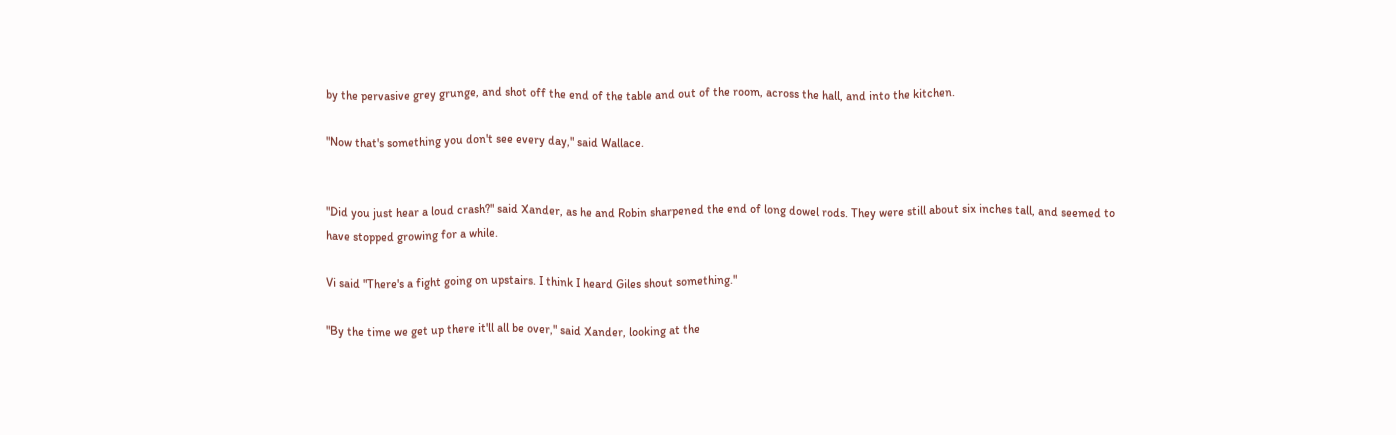by the pervasive grey grunge, and shot off the end of the table and out of the room, across the hall, and into the kitchen.

"Now that's something you don't see every day," said Wallace.


"Did you just hear a loud crash?" said Xander, as he and Robin sharpened the end of long dowel rods. They were still about six inches tall, and seemed to have stopped growing for a while.

Vi said "There's a fight going on upstairs. I think I heard Giles shout something."

"By the time we get up there it'll all be over," said Xander, looking at the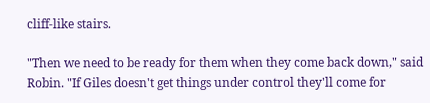cliff-like stairs.

"Then we need to be ready for them when they come back down," said Robin. "If Giles doesn't get things under control they'll come for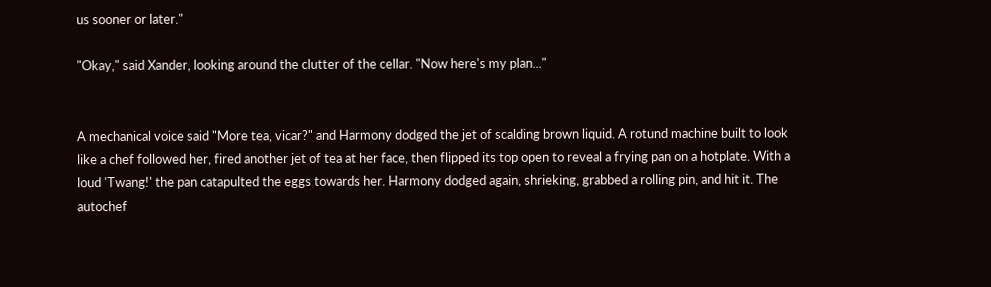us sooner or later."

"Okay," said Xander, looking around the clutter of the cellar. "Now here's my plan..."


A mechanical voice said "More tea, vicar?" and Harmony dodged the jet of scalding brown liquid. A rotund machine built to look like a chef followed her, fired another jet of tea at her face, then flipped its top open to reveal a frying pan on a hotplate. With a loud 'Twang!' the pan catapulted the eggs towards her. Harmony dodged again, shrieking, grabbed a rolling pin, and hit it. The autochef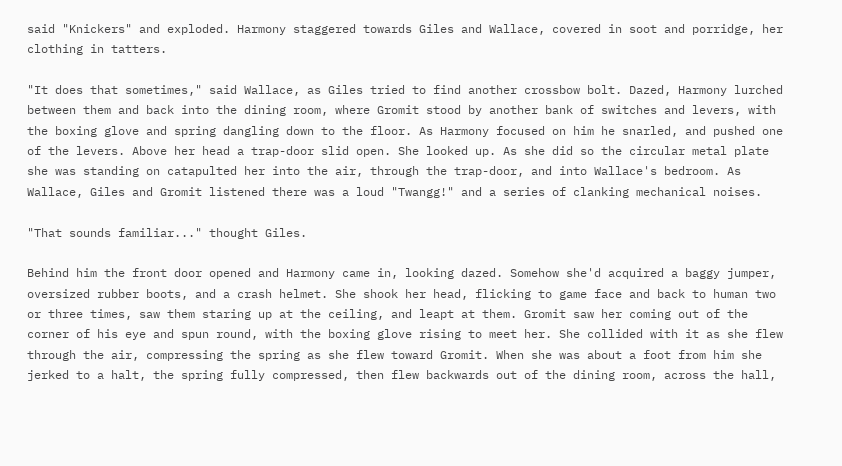said "Knickers" and exploded. Harmony staggered towards Giles and Wallace, covered in soot and porridge, her clothing in tatters.

"It does that sometimes," said Wallace, as Giles tried to find another crossbow bolt. Dazed, Harmony lurched between them and back into the dining room, where Gromit stood by another bank of switches and levers, with the boxing glove and spring dangling down to the floor. As Harmony focused on him he snarled, and pushed one of the levers. Above her head a trap-door slid open. She looked up. As she did so the circular metal plate she was standing on catapulted her into the air, through the trap-door, and into Wallace's bedroom. As Wallace, Giles and Gromit listened there was a loud "Twangg!" and a series of clanking mechanical noises.

"That sounds familiar..." thought Giles.

Behind him the front door opened and Harmony came in, looking dazed. Somehow she'd acquired a baggy jumper, oversized rubber boots, and a crash helmet. She shook her head, flicking to game face and back to human two or three times, saw them staring up at the ceiling, and leapt at them. Gromit saw her coming out of the corner of his eye and spun round, with the boxing glove rising to meet her. She collided with it as she flew through the air, compressing the spring as she flew toward Gromit. When she was about a foot from him she jerked to a halt, the spring fully compressed, then flew backwards out of the dining room, across the hall,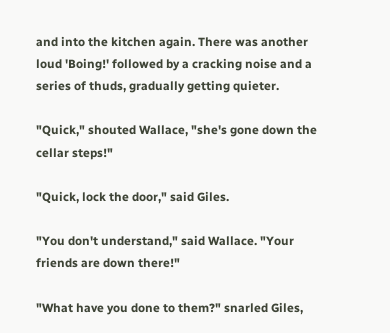and into the kitchen again. There was another loud 'Boing!' followed by a cracking noise and a series of thuds, gradually getting quieter.

"Quick," shouted Wallace, "she's gone down the cellar steps!"

"Quick, lock the door," said Giles.

"You don't understand," said Wallace. "Your friends are down there!"

"What have you done to them?" snarled Giles,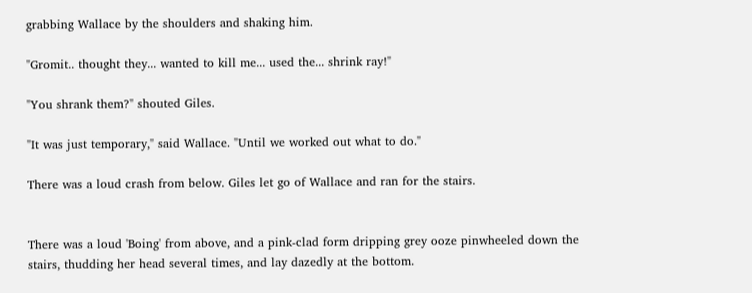grabbing Wallace by the shoulders and shaking him.

"Gromit.. thought they... wanted to kill me... used the... shrink ray!"

"You shrank them?" shouted Giles.

"It was just temporary," said Wallace. "Until we worked out what to do."

There was a loud crash from below. Giles let go of Wallace and ran for the stairs.


There was a loud 'Boing' from above, and a pink-clad form dripping grey ooze pinwheeled down the stairs, thudding her head several times, and lay dazedly at the bottom.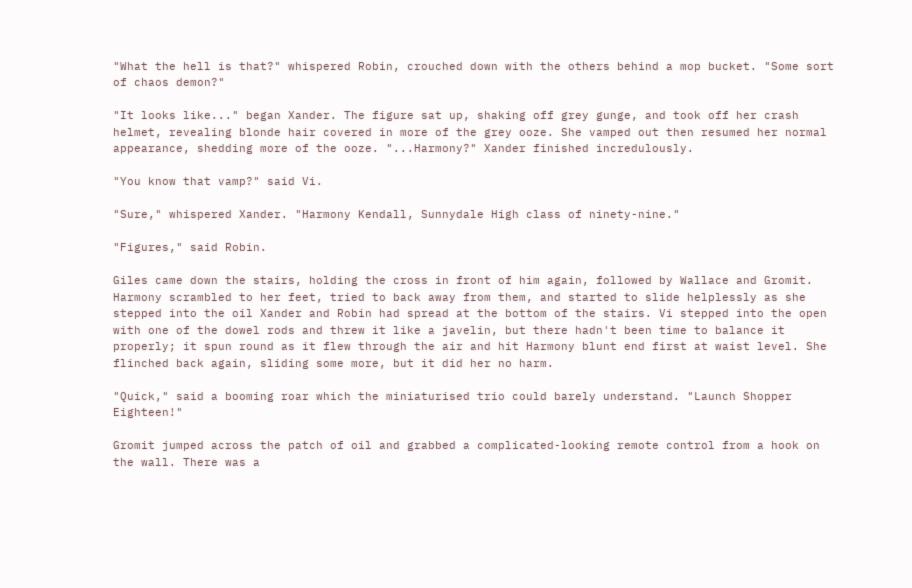"What the hell is that?" whispered Robin, crouched down with the others behind a mop bucket. "Some sort of chaos demon?"

"It looks like..." began Xander. The figure sat up, shaking off grey gunge, and took off her crash helmet, revealing blonde hair covered in more of the grey ooze. She vamped out then resumed her normal appearance, shedding more of the ooze. "...Harmony?" Xander finished incredulously.

"You know that vamp?" said Vi.

"Sure," whispered Xander. "Harmony Kendall, Sunnydale High class of ninety-nine."

"Figures," said Robin.

Giles came down the stairs, holding the cross in front of him again, followed by Wallace and Gromit. Harmony scrambled to her feet, tried to back away from them, and started to slide helplessly as she stepped into the oil Xander and Robin had spread at the bottom of the stairs. Vi stepped into the open with one of the dowel rods and threw it like a javelin, but there hadn't been time to balance it properly; it spun round as it flew through the air and hit Harmony blunt end first at waist level. She flinched back again, sliding some more, but it did her no harm.

"Quick," said a booming roar which the miniaturised trio could barely understand. "Launch Shopper Eighteen!"

Gromit jumped across the patch of oil and grabbed a complicated-looking remote control from a hook on the wall. There was a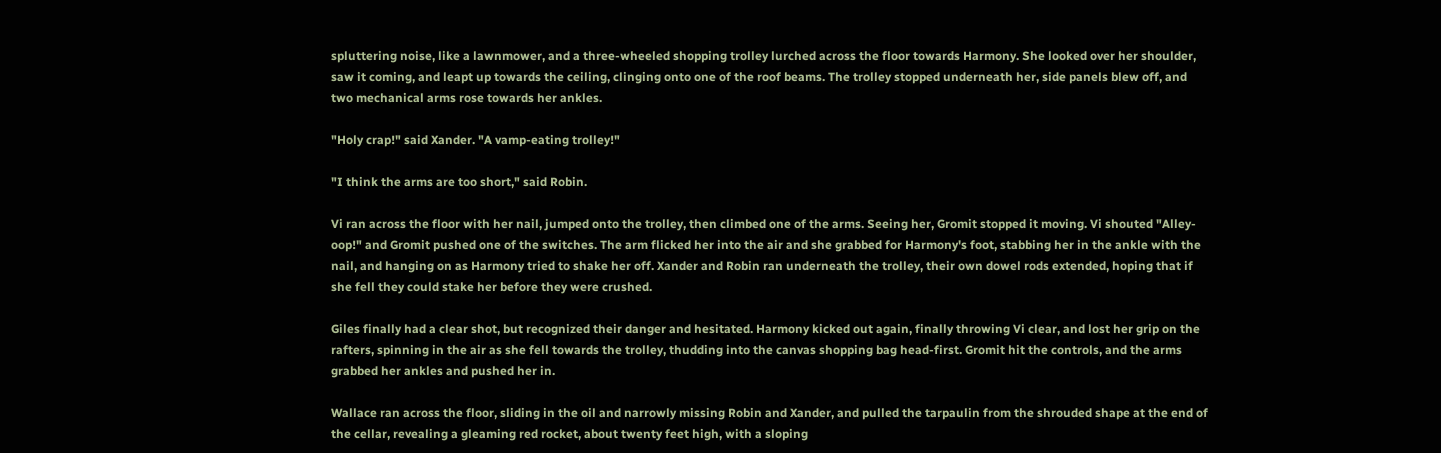spluttering noise, like a lawnmower, and a three-wheeled shopping trolley lurched across the floor towards Harmony. She looked over her shoulder, saw it coming, and leapt up towards the ceiling, clinging onto one of the roof beams. The trolley stopped underneath her, side panels blew off, and two mechanical arms rose towards her ankles.

"Holy crap!" said Xander. "A vamp-eating trolley!"

"I think the arms are too short," said Robin.

Vi ran across the floor with her nail, jumped onto the trolley, then climbed one of the arms. Seeing her, Gromit stopped it moving. Vi shouted "Alley-oop!" and Gromit pushed one of the switches. The arm flicked her into the air and she grabbed for Harmony's foot, stabbing her in the ankle with the nail, and hanging on as Harmony tried to shake her off. Xander and Robin ran underneath the trolley, their own dowel rods extended, hoping that if she fell they could stake her before they were crushed.

Giles finally had a clear shot, but recognized their danger and hesitated. Harmony kicked out again, finally throwing Vi clear, and lost her grip on the rafters, spinning in the air as she fell towards the trolley, thudding into the canvas shopping bag head-first. Gromit hit the controls, and the arms grabbed her ankles and pushed her in.

Wallace ran across the floor, sliding in the oil and narrowly missing Robin and Xander, and pulled the tarpaulin from the shrouded shape at the end of the cellar, revealing a gleaming red rocket, about twenty feet high, with a sloping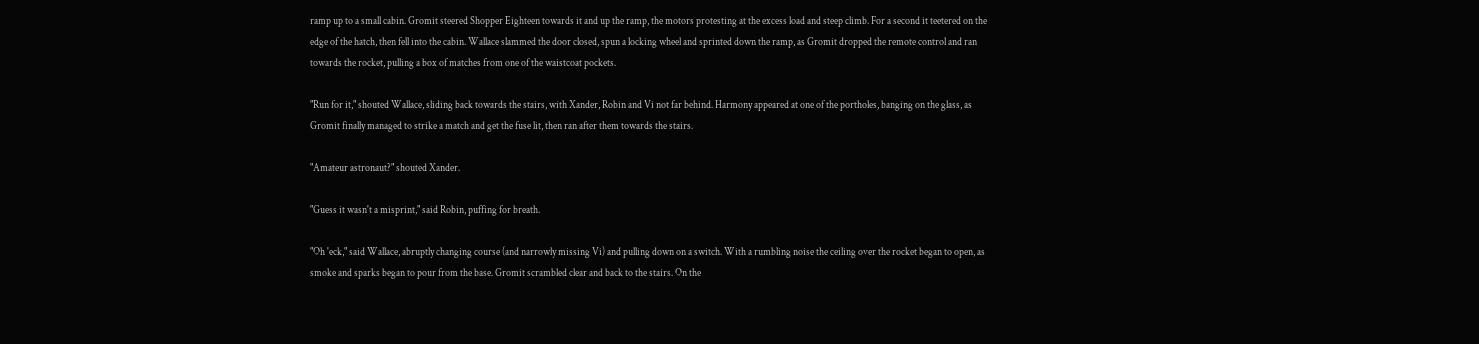ramp up to a small cabin. Gromit steered Shopper Eighteen towards it and up the ramp, the motors protesting at the excess load and steep climb. For a second it teetered on the edge of the hatch, then fell into the cabin. Wallace slammed the door closed, spun a locking wheel and sprinted down the ramp, as Gromit dropped the remote control and ran towards the rocket, pulling a box of matches from one of the waistcoat pockets.

"Run for it," shouted Wallace, sliding back towards the stairs, with Xander, Robin and Vi not far behind. Harmony appeared at one of the portholes, banging on the glass, as Gromit finally managed to strike a match and get the fuse lit, then ran after them towards the stairs.

"Amateur astronaut?" shouted Xander.

"Guess it wasn't a misprint," said Robin, puffing for breath.

"Oh 'eck," said Wallace, abruptly changing course (and narrowly missing Vi) and pulling down on a switch. With a rumbling noise the ceiling over the rocket began to open, as smoke and sparks began to pour from the base. Gromit scrambled clear and back to the stairs. On the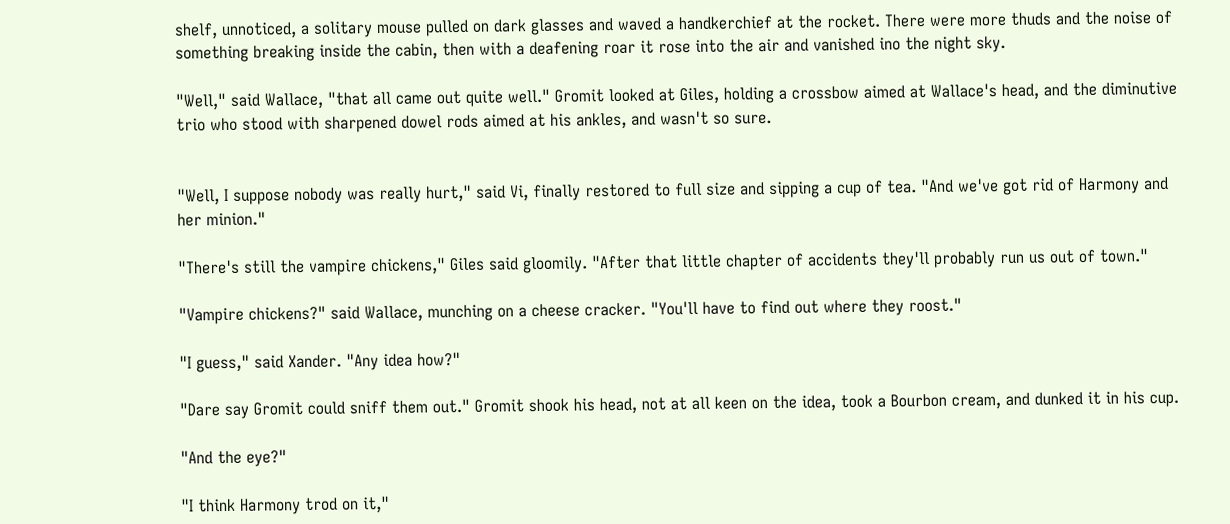shelf, unnoticed, a solitary mouse pulled on dark glasses and waved a handkerchief at the rocket. There were more thuds and the noise of something breaking inside the cabin, then with a deafening roar it rose into the air and vanished ino the night sky.

"Well," said Wallace, "that all came out quite well." Gromit looked at Giles, holding a crossbow aimed at Wallace's head, and the diminutive trio who stood with sharpened dowel rods aimed at his ankles, and wasn't so sure.


"Well, I suppose nobody was really hurt," said Vi, finally restored to full size and sipping a cup of tea. "And we've got rid of Harmony and her minion."

"There's still the vampire chickens," Giles said gloomily. "After that little chapter of accidents they'll probably run us out of town."

"Vampire chickens?" said Wallace, munching on a cheese cracker. "You'll have to find out where they roost."

"I guess," said Xander. "Any idea how?"

"Dare say Gromit could sniff them out." Gromit shook his head, not at all keen on the idea, took a Bourbon cream, and dunked it in his cup.

"And the eye?"

"I think Harmony trod on it,"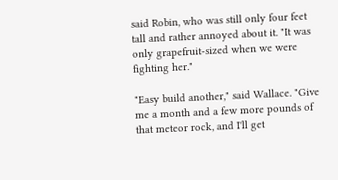said Robin, who was still only four feet tall and rather annoyed about it. "It was only grapefruit-sized when we were fighting her."

"Easy build another," said Wallace. "Give me a month and a few more pounds of that meteor rock, and I'll get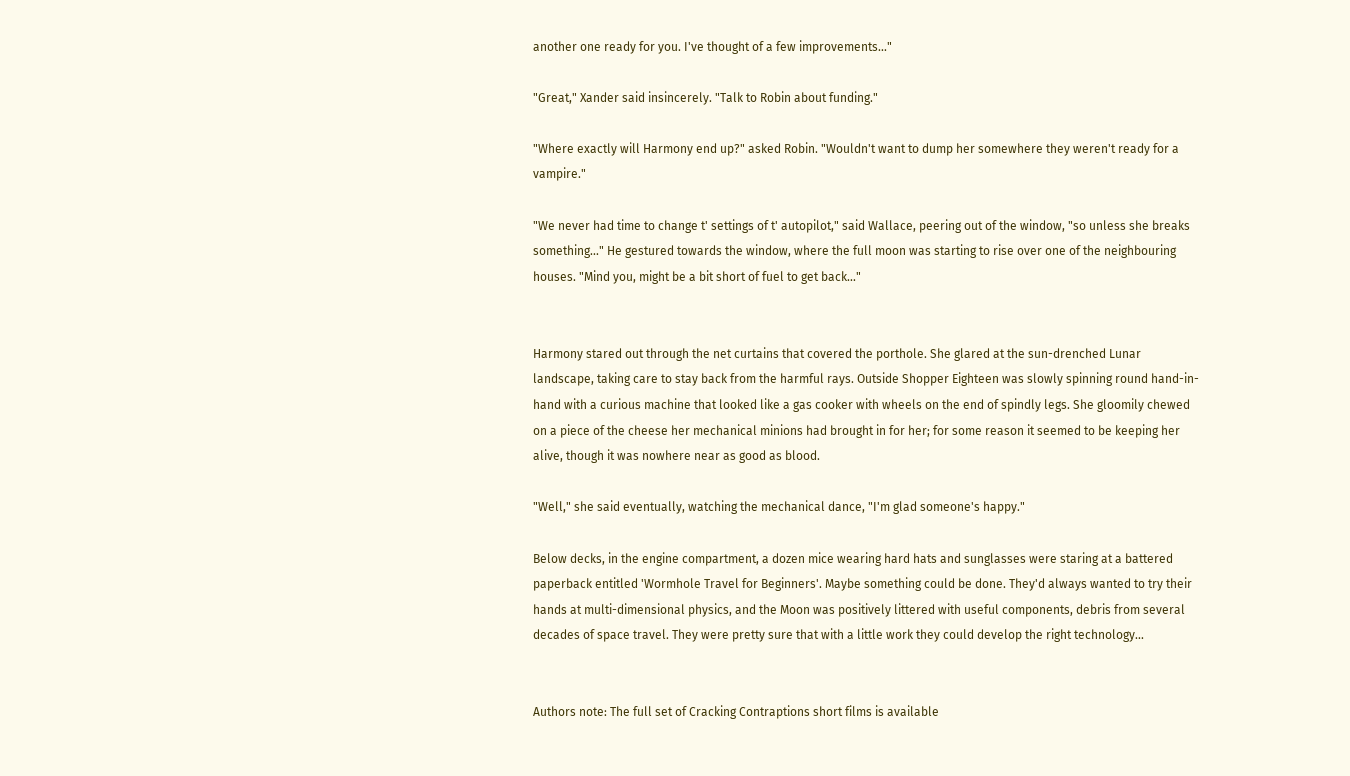another one ready for you. I've thought of a few improvements..."

"Great," Xander said insincerely. "Talk to Robin about funding."

"Where exactly will Harmony end up?" asked Robin. "Wouldn't want to dump her somewhere they weren't ready for a vampire."

"We never had time to change t' settings of t' autopilot," said Wallace, peering out of the window, "so unless she breaks something..." He gestured towards the window, where the full moon was starting to rise over one of the neighbouring houses. "Mind you, might be a bit short of fuel to get back..."


Harmony stared out through the net curtains that covered the porthole. She glared at the sun-drenched Lunar landscape, taking care to stay back from the harmful rays. Outside Shopper Eighteen was slowly spinning round hand-in-hand with a curious machine that looked like a gas cooker with wheels on the end of spindly legs. She gloomily chewed on a piece of the cheese her mechanical minions had brought in for her; for some reason it seemed to be keeping her alive, though it was nowhere near as good as blood.

"Well," she said eventually, watching the mechanical dance, "I'm glad someone's happy."

Below decks, in the engine compartment, a dozen mice wearing hard hats and sunglasses were staring at a battered paperback entitled 'Wormhole Travel for Beginners'. Maybe something could be done. They'd always wanted to try their hands at multi-dimensional physics, and the Moon was positively littered with useful components, debris from several decades of space travel. They were pretty sure that with a little work they could develop the right technology...


Authors note: The full set of Cracking Contraptions short films is available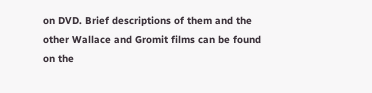on DVD. Brief descriptions of them and the other Wallace and Gromit films can be found on the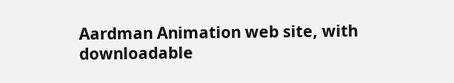Aardman Animation web site, with downloadable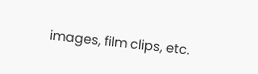images, film clips, etc.